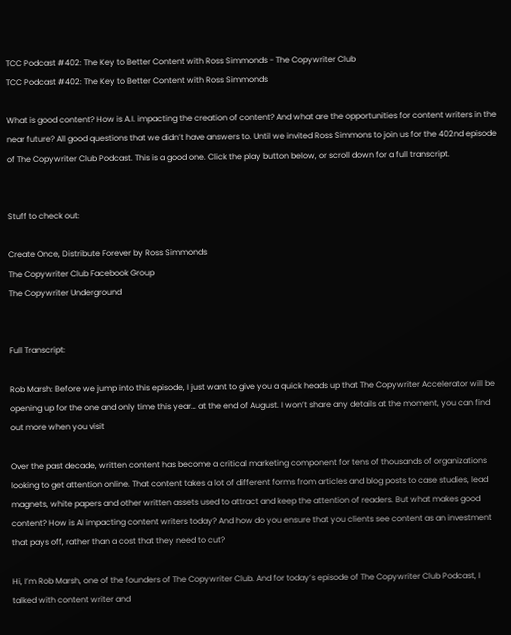TCC Podcast #402: The Key to Better Content with Ross Simmonds - The Copywriter Club
TCC Podcast #402: The Key to Better Content with Ross Simmonds

What is good content? How is A.I. impacting the creation of content? And what are the opportunities for content writers in the near future? All good questions that we didn’t have answers to. Until we invited Ross Simmons to join us for the 402nd episode of The Copywriter Club Podcast. This is a good one. Click the play button below, or scroll down for a full transcript.


Stuff to check out:

Create Once, Distribute Forever by Ross Simmonds
The Copywriter Club Facebook Group
The Copywriter Underground


Full Transcript:

Rob Marsh: Before we jump into this episode, I just want to give you a quick heads up that The Copywriter Accelerator will be opening up for the one and only time this year… at the end of August. I won’t share any details at the moment, you can find out more when you visit

Over the past decade, written content has become a critical marketing component for tens of thousands of organizations looking to get attention online. That content takes a lot of different forms from articles and blog posts to case studies, lead magnets, white papers and other written assets used to attract and keep the attention of readers. But what makes good content? How is AI impacting content writers today? And how do you ensure that you clients see content as an investment that pays off, rather than a cost that they need to cut?

Hi, I’m Rob Marsh, one of the founders of The Copywriter Club. And for today’s episode of The Copywriter Club Podcast, I talked with content writer and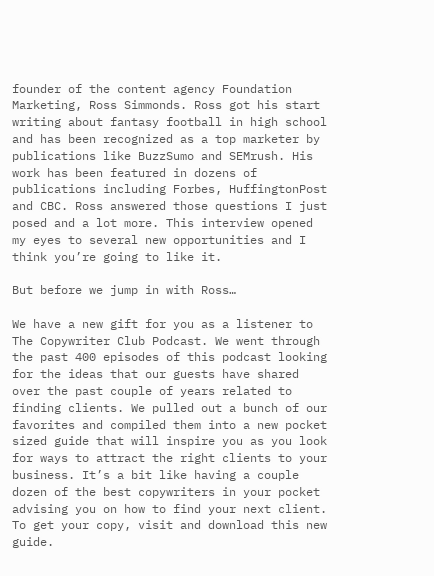founder of the content agency Foundation Marketing, Ross Simmonds. Ross got his start writing about fantasy football in high school and has been recognized as a top marketer by publications like BuzzSumo and SEMrush. His work has been featured in dozens of publications including Forbes, HuffingtonPost and CBC. Ross answered those questions I just posed and a lot more. This interview opened my eyes to several new opportunities and I think you’re going to like it.

But before we jump in with Ross…

We have a new gift for you as a listener to The Copywriter Club Podcast. We went through the past 400 episodes of this podcast looking for the ideas that our guests have shared over the past couple of years related to finding clients. We pulled out a bunch of our favorites and compiled them into a new pocket sized guide that will inspire you as you look for ways to attract the right clients to your business. It’s a bit like having a couple dozen of the best copywriters in your pocket advising you on how to find your next client. To get your copy, visit and download this new guide.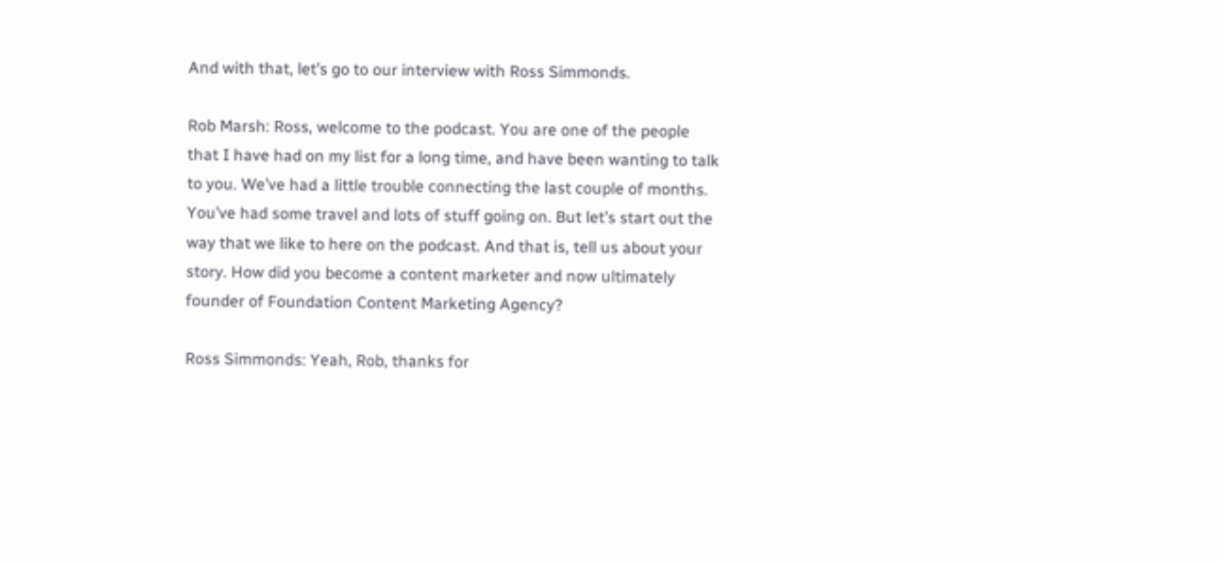And with that, let’s go to our interview with Ross Simmonds.

Rob Marsh: Ross, welcome to the podcast. You are one of the people that I have had on my list for a long time, and have been wanting to talk to you. We’ve had a little trouble connecting the last couple of months. You’ve had some travel and lots of stuff going on. But let’s start out the way that we like to here on the podcast. And that is, tell us about your story. How did you become a content marketer and now ultimately founder of Foundation Content Marketing Agency?

Ross Simmonds: Yeah, Rob, thanks for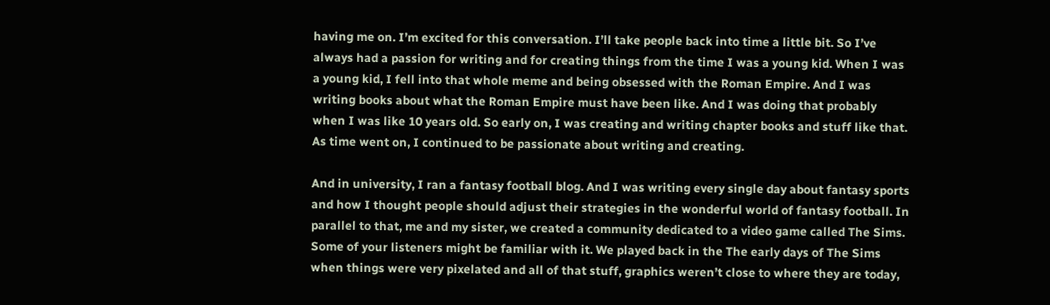having me on. I’m excited for this conversation. I’ll take people back into time a little bit. So I’ve always had a passion for writing and for creating things from the time I was a young kid. When I was a young kid, I fell into that whole meme and being obsessed with the Roman Empire. And I was writing books about what the Roman Empire must have been like. And I was doing that probably when I was like 10 years old. So early on, I was creating and writing chapter books and stuff like that. As time went on, I continued to be passionate about writing and creating.

And in university, I ran a fantasy football blog. And I was writing every single day about fantasy sports and how I thought people should adjust their strategies in the wonderful world of fantasy football. In parallel to that, me and my sister, we created a community dedicated to a video game called The Sims. Some of your listeners might be familiar with it. We played back in the The early days of The Sims when things were very pixelated and all of that stuff, graphics weren’t close to where they are today,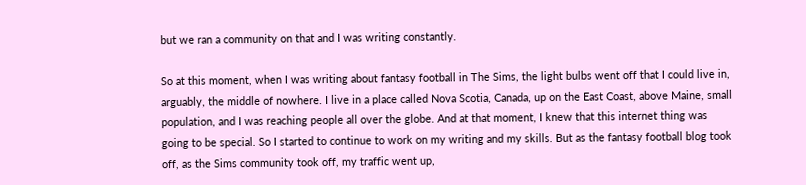but we ran a community on that and I was writing constantly.

So at this moment, when I was writing about fantasy football in The Sims, the light bulbs went off that I could live in, arguably, the middle of nowhere. I live in a place called Nova Scotia, Canada, up on the East Coast, above Maine, small population, and I was reaching people all over the globe. And at that moment, I knew that this internet thing was going to be special. So I started to continue to work on my writing and my skills. But as the fantasy football blog took off, as the Sims community took off, my traffic went up,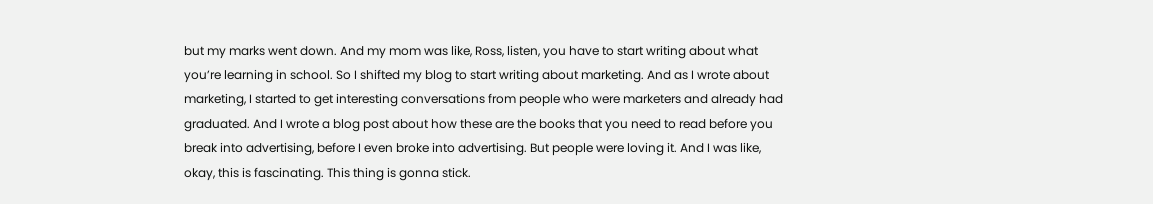but my marks went down. And my mom was like, Ross, listen, you have to start writing about what you’re learning in school. So I shifted my blog to start writing about marketing. And as I wrote about marketing, I started to get interesting conversations from people who were marketers and already had graduated. And I wrote a blog post about how these are the books that you need to read before you break into advertising, before I even broke into advertising. But people were loving it. And I was like, okay, this is fascinating. This thing is gonna stick.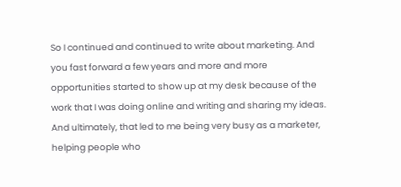So I continued and continued to write about marketing. And you fast forward a few years and more and more opportunities started to show up at my desk because of the work that I was doing online and writing and sharing my ideas. And ultimately, that led to me being very busy as a marketer, helping people who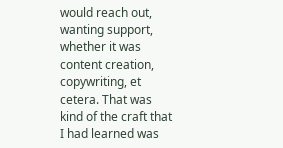would reach out, wanting support, whether it was content creation, copywriting, et cetera. That was kind of the craft that I had learned was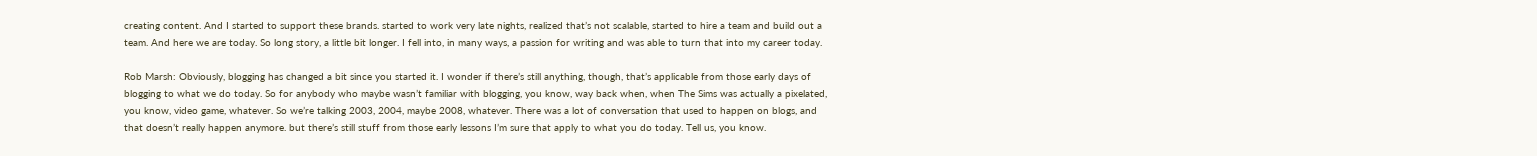creating content. And I started to support these brands. started to work very late nights, realized that’s not scalable, started to hire a team and build out a team. And here we are today. So long story, a little bit longer. I fell into, in many ways, a passion for writing and was able to turn that into my career today.

Rob Marsh: Obviously, blogging has changed a bit since you started it. I wonder if there’s still anything, though, that’s applicable from those early days of blogging to what we do today. So for anybody who maybe wasn’t familiar with blogging, you know, way back when, when The Sims was actually a pixelated, you know, video game, whatever. So we’re talking 2003, 2004, maybe 2008, whatever. There was a lot of conversation that used to happen on blogs, and that doesn’t really happen anymore. but there’s still stuff from those early lessons I’m sure that apply to what you do today. Tell us, you know.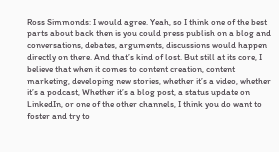Ross Simmonds: I would agree. Yeah, so I think one of the best parts about back then is you could press publish on a blog and conversations, debates, arguments, discussions would happen directly on there. And that’s kind of lost. But still at its core, I believe that when it comes to content creation, content marketing, developing new stories, whether it’s a video, whether it’s a podcast, Whether it’s a blog post, a status update on LinkedIn, or one of the other channels, I think you do want to foster and try to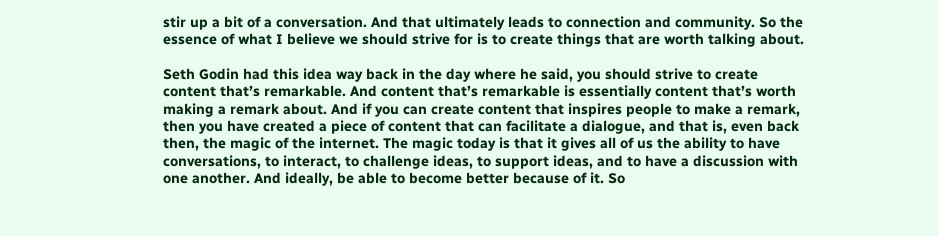stir up a bit of a conversation. And that ultimately leads to connection and community. So the essence of what I believe we should strive for is to create things that are worth talking about.

Seth Godin had this idea way back in the day where he said, you should strive to create content that’s remarkable. And content that’s remarkable is essentially content that’s worth making a remark about. And if you can create content that inspires people to make a remark, then you have created a piece of content that can facilitate a dialogue, and that is, even back then, the magic of the internet. The magic today is that it gives all of us the ability to have conversations, to interact, to challenge ideas, to support ideas, and to have a discussion with one another. And ideally, be able to become better because of it. So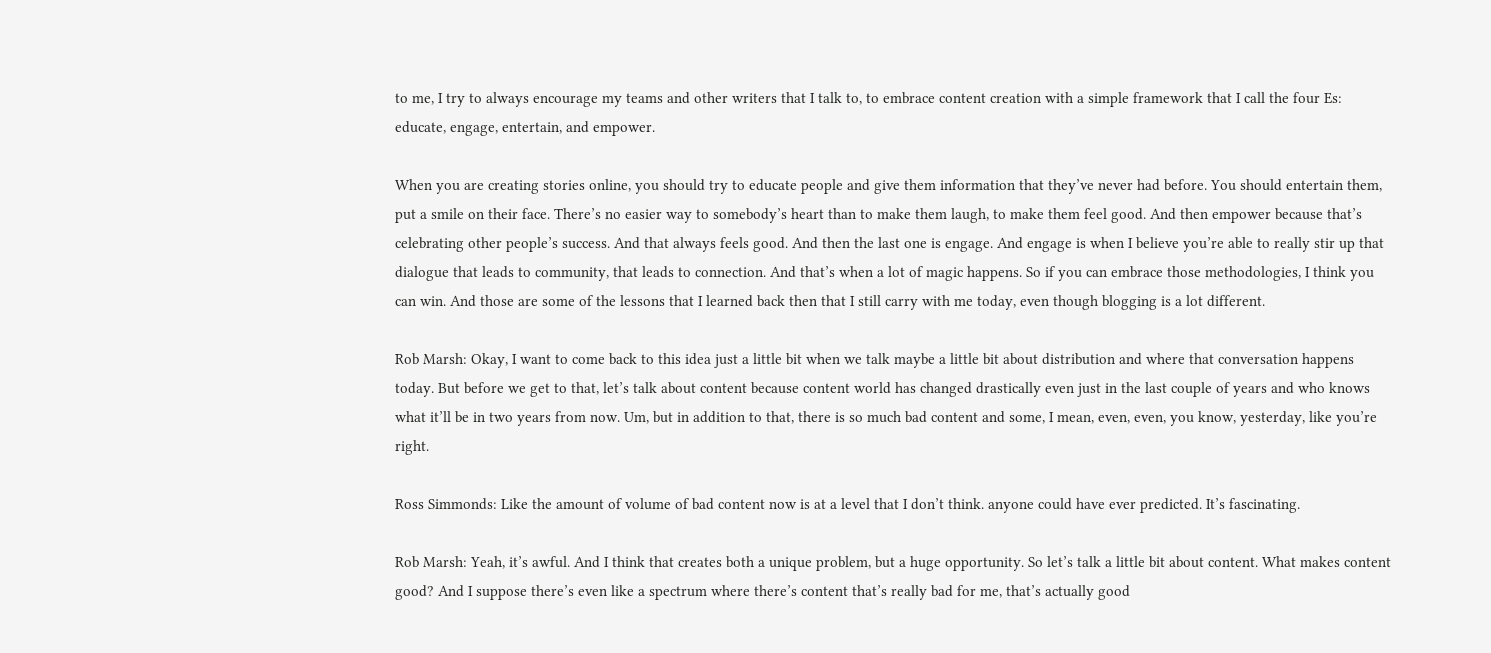to me, I try to always encourage my teams and other writers that I talk to, to embrace content creation with a simple framework that I call the four Es: educate, engage, entertain, and empower.

When you are creating stories online, you should try to educate people and give them information that they’ve never had before. You should entertain them, put a smile on their face. There’s no easier way to somebody’s heart than to make them laugh, to make them feel good. And then empower because that’s celebrating other people’s success. And that always feels good. And then the last one is engage. And engage is when I believe you’re able to really stir up that dialogue that leads to community, that leads to connection. And that’s when a lot of magic happens. So if you can embrace those methodologies, I think you can win. And those are some of the lessons that I learned back then that I still carry with me today, even though blogging is a lot different.

Rob Marsh: Okay, I want to come back to this idea just a little bit when we talk maybe a little bit about distribution and where that conversation happens today. But before we get to that, let’s talk about content because content world has changed drastically even just in the last couple of years and who knows what it’ll be in two years from now. Um, but in addition to that, there is so much bad content and some, I mean, even, even, you know, yesterday, like you’re right.

Ross Simmonds: Like the amount of volume of bad content now is at a level that I don’t think. anyone could have ever predicted. It’s fascinating.

Rob Marsh: Yeah, it’s awful. And I think that creates both a unique problem, but a huge opportunity. So let’s talk a little bit about content. What makes content good? And I suppose there’s even like a spectrum where there’s content that’s really bad for me, that’s actually good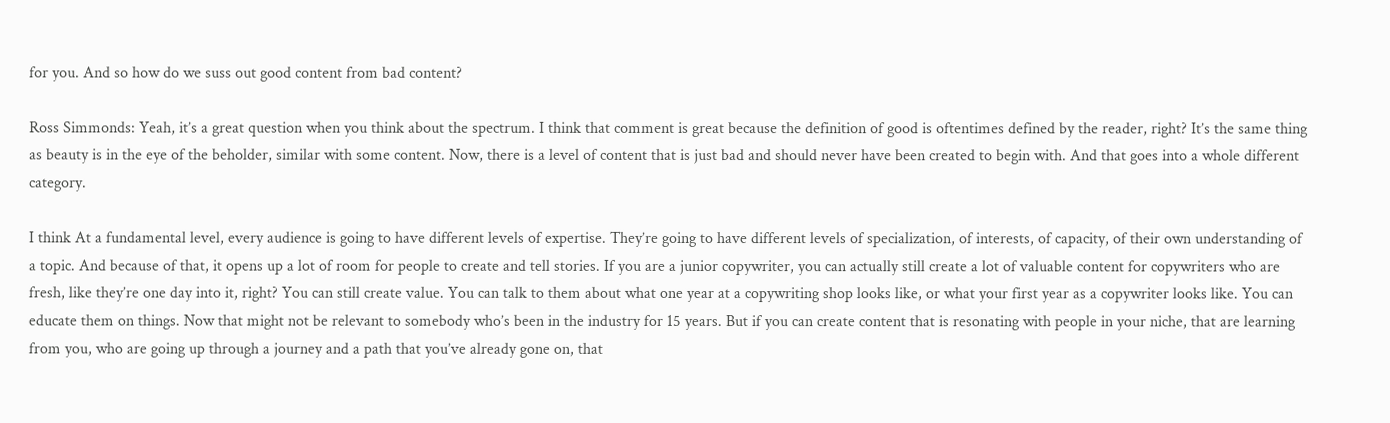for you. And so how do we suss out good content from bad content?

Ross Simmonds: Yeah, it’s a great question when you think about the spectrum. I think that comment is great because the definition of good is oftentimes defined by the reader, right? It’s the same thing as beauty is in the eye of the beholder, similar with some content. Now, there is a level of content that is just bad and should never have been created to begin with. And that goes into a whole different category.

I think At a fundamental level, every audience is going to have different levels of expertise. They’re going to have different levels of specialization, of interests, of capacity, of their own understanding of a topic. And because of that, it opens up a lot of room for people to create and tell stories. If you are a junior copywriter, you can actually still create a lot of valuable content for copywriters who are fresh, like they’re one day into it, right? You can still create value. You can talk to them about what one year at a copywriting shop looks like, or what your first year as a copywriter looks like. You can educate them on things. Now that might not be relevant to somebody who’s been in the industry for 15 years. But if you can create content that is resonating with people in your niche, that are learning from you, who are going up through a journey and a path that you’ve already gone on, that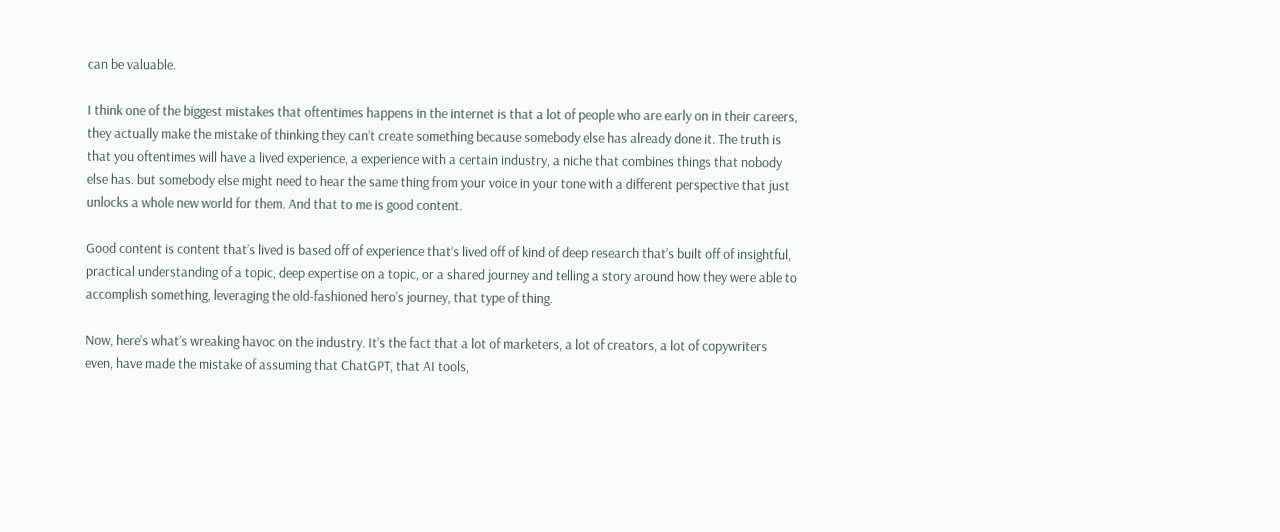can be valuable.

I think one of the biggest mistakes that oftentimes happens in the internet is that a lot of people who are early on in their careers, they actually make the mistake of thinking they can’t create something because somebody else has already done it. The truth is that you oftentimes will have a lived experience, a experience with a certain industry, a niche that combines things that nobody else has. but somebody else might need to hear the same thing from your voice in your tone with a different perspective that just unlocks a whole new world for them. And that to me is good content.

Good content is content that’s lived is based off of experience that’s lived off of kind of deep research that’s built off of insightful, practical understanding of a topic, deep expertise on a topic, or a shared journey and telling a story around how they were able to accomplish something, leveraging the old-fashioned hero’s journey, that type of thing.

Now, here’s what’s wreaking havoc on the industry. It’s the fact that a lot of marketers, a lot of creators, a lot of copywriters even, have made the mistake of assuming that ChatGPT, that AI tools,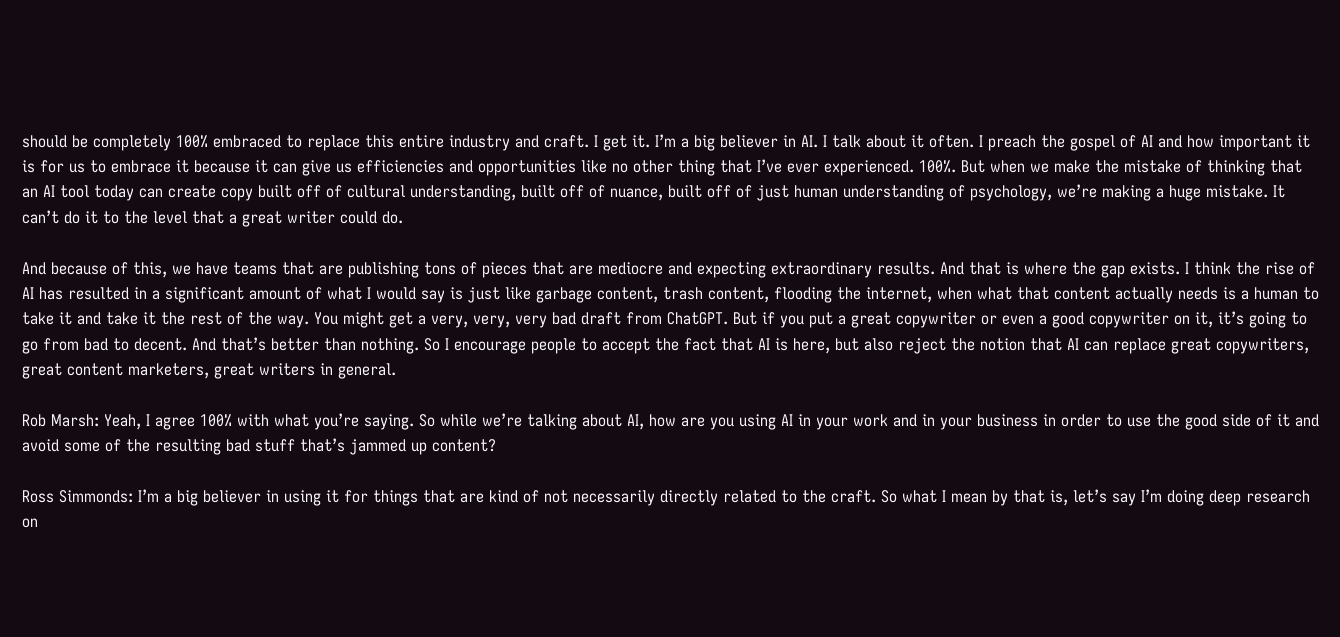should be completely 100% embraced to replace this entire industry and craft. I get it. I’m a big believer in AI. I talk about it often. I preach the gospel of AI and how important it is for us to embrace it because it can give us efficiencies and opportunities like no other thing that I’ve ever experienced. 100%. But when we make the mistake of thinking that an AI tool today can create copy built off of cultural understanding, built off of nuance, built off of just human understanding of psychology, we’re making a huge mistake. It can’t do it to the level that a great writer could do.

And because of this, we have teams that are publishing tons of pieces that are mediocre and expecting extraordinary results. And that is where the gap exists. I think the rise of AI has resulted in a significant amount of what I would say is just like garbage content, trash content, flooding the internet, when what that content actually needs is a human to take it and take it the rest of the way. You might get a very, very, very bad draft from ChatGPT. But if you put a great copywriter or even a good copywriter on it, it’s going to go from bad to decent. And that’s better than nothing. So I encourage people to accept the fact that AI is here, but also reject the notion that AI can replace great copywriters, great content marketers, great writers in general.

Rob Marsh: Yeah, I agree 100% with what you’re saying. So while we’re talking about AI, how are you using AI in your work and in your business in order to use the good side of it and avoid some of the resulting bad stuff that’s jammed up content?

Ross Simmonds: I’m a big believer in using it for things that are kind of not necessarily directly related to the craft. So what I mean by that is, let’s say I’m doing deep research on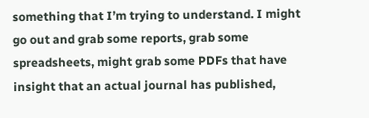something that I’m trying to understand. I might go out and grab some reports, grab some spreadsheets, might grab some PDFs that have insight that an actual journal has published,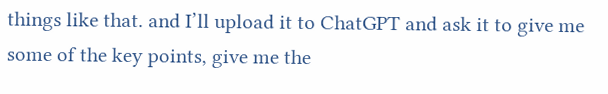things like that. and I’ll upload it to ChatGPT and ask it to give me some of the key points, give me the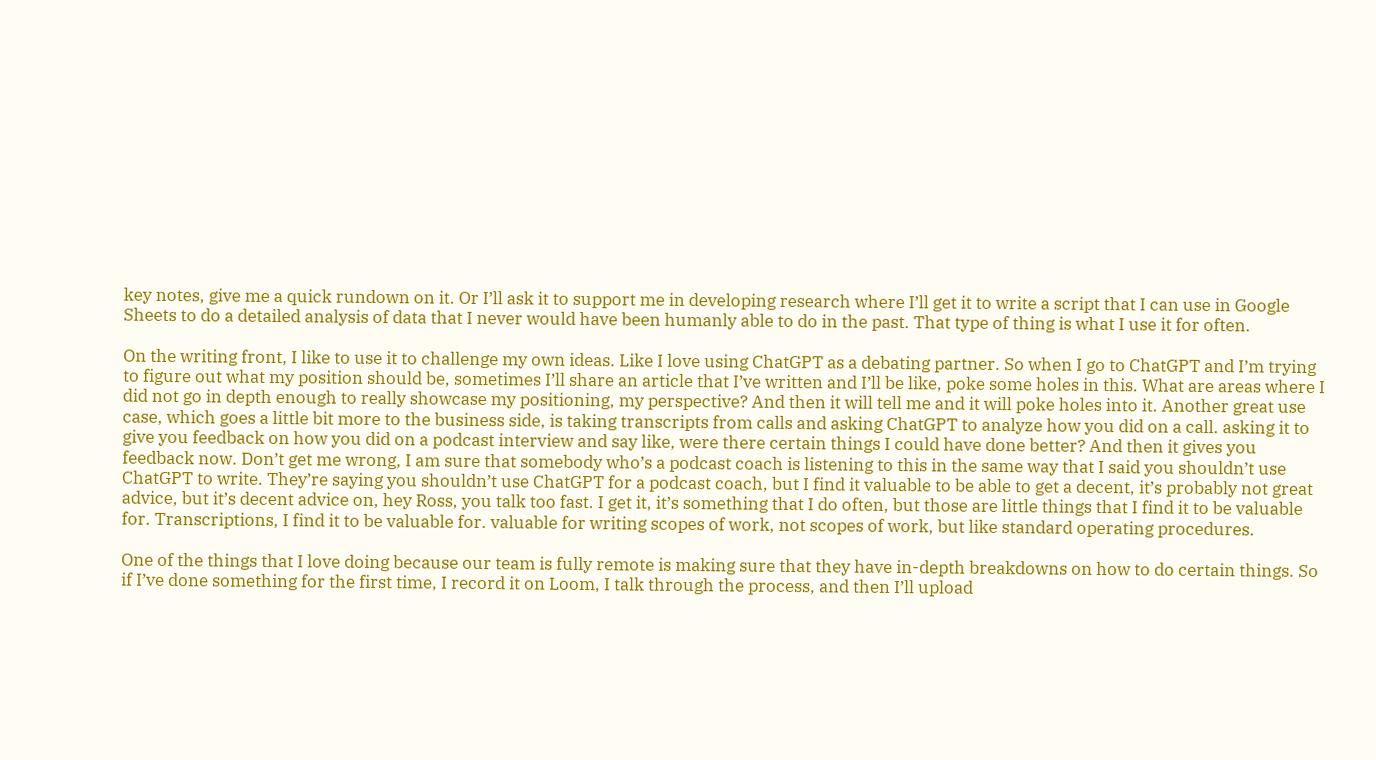key notes, give me a quick rundown on it. Or I’ll ask it to support me in developing research where I’ll get it to write a script that I can use in Google Sheets to do a detailed analysis of data that I never would have been humanly able to do in the past. That type of thing is what I use it for often.

On the writing front, I like to use it to challenge my own ideas. Like I love using ChatGPT as a debating partner. So when I go to ChatGPT and I’m trying to figure out what my position should be, sometimes I’ll share an article that I’ve written and I’ll be like, poke some holes in this. What are areas where I did not go in depth enough to really showcase my positioning, my perspective? And then it will tell me and it will poke holes into it. Another great use case, which goes a little bit more to the business side, is taking transcripts from calls and asking ChatGPT to analyze how you did on a call. asking it to give you feedback on how you did on a podcast interview and say like, were there certain things I could have done better? And then it gives you feedback now. Don’t get me wrong, I am sure that somebody who’s a podcast coach is listening to this in the same way that I said you shouldn’t use ChatGPT to write. They’re saying you shouldn’t use ChatGPT for a podcast coach, but I find it valuable to be able to get a decent, it’s probably not great advice, but it’s decent advice on, hey Ross, you talk too fast. I get it, it’s something that I do often, but those are little things that I find it to be valuable for. Transcriptions, I find it to be valuable for. valuable for writing scopes of work, not scopes of work, but like standard operating procedures.

One of the things that I love doing because our team is fully remote is making sure that they have in-depth breakdowns on how to do certain things. So if I’ve done something for the first time, I record it on Loom, I talk through the process, and then I’ll upload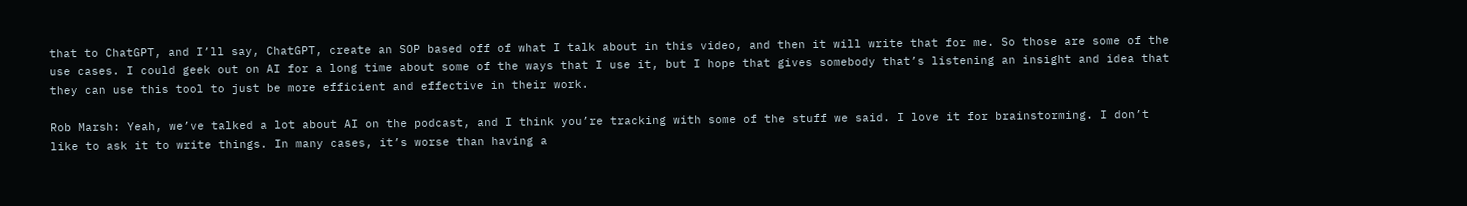that to ChatGPT, and I’ll say, ChatGPT, create an SOP based off of what I talk about in this video, and then it will write that for me. So those are some of the use cases. I could geek out on AI for a long time about some of the ways that I use it, but I hope that gives somebody that’s listening an insight and idea that they can use this tool to just be more efficient and effective in their work.

Rob Marsh: Yeah, we’ve talked a lot about AI on the podcast, and I think you’re tracking with some of the stuff we said. I love it for brainstorming. I don’t like to ask it to write things. In many cases, it’s worse than having a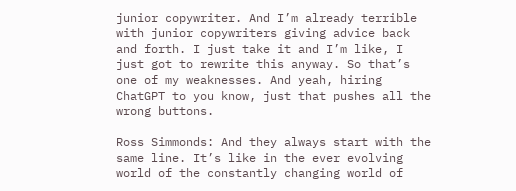junior copywriter. And I’m already terrible with junior copywriters giving advice back and forth. I just take it and I’m like, I just got to rewrite this anyway. So that’s one of my weaknesses. And yeah, hiring ChatGPT to you know, just that pushes all the wrong buttons.

Ross Simmonds: And they always start with the same line. It’s like in the ever evolving world of the constantly changing world of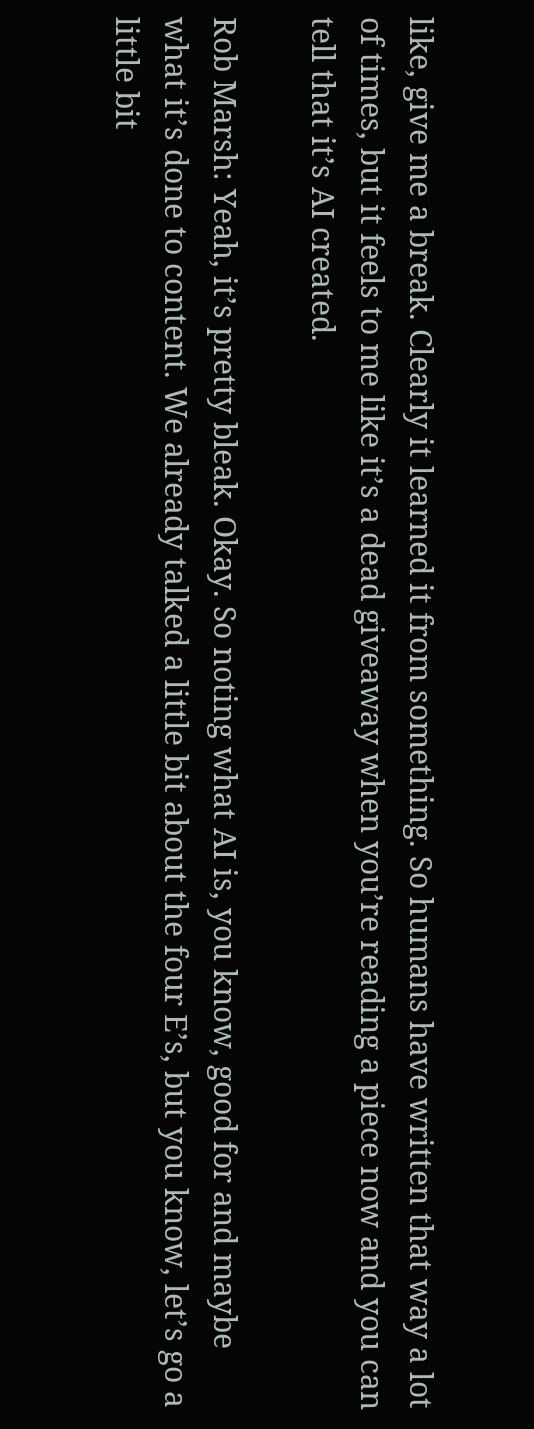like, give me a break. Clearly it learned it from something. So humans have written that way a lot of times, but it feels to me like it’s a dead giveaway when you’re reading a piece now and you can tell that it’s AI created.

Rob Marsh: Yeah, it’s pretty bleak. Okay. So noting what AI is, you know, good for and maybe what it’s done to content. We already talked a little bit about the four E’s, but you know, let’s go a little bit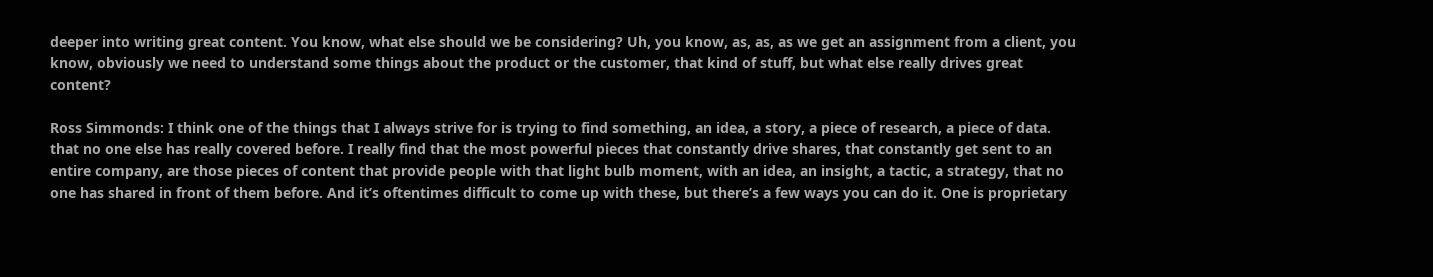deeper into writing great content. You know, what else should we be considering? Uh, you know, as, as, as we get an assignment from a client, you know, obviously we need to understand some things about the product or the customer, that kind of stuff, but what else really drives great content?

Ross Simmonds: I think one of the things that I always strive for is trying to find something, an idea, a story, a piece of research, a piece of data. that no one else has really covered before. I really find that the most powerful pieces that constantly drive shares, that constantly get sent to an entire company, are those pieces of content that provide people with that light bulb moment, with an idea, an insight, a tactic, a strategy, that no one has shared in front of them before. And it’s oftentimes difficult to come up with these, but there’s a few ways you can do it. One is proprietary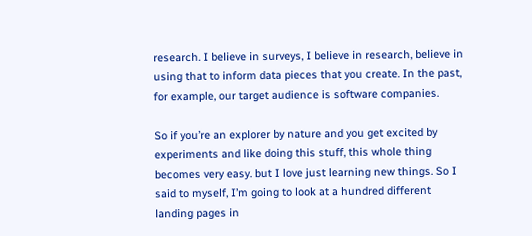research. I believe in surveys, I believe in research, believe in using that to inform data pieces that you create. In the past, for example, our target audience is software companies.

So if you’re an explorer by nature and you get excited by experiments and like doing this stuff, this whole thing becomes very easy. but I love just learning new things. So I said to myself, I’m going to look at a hundred different landing pages in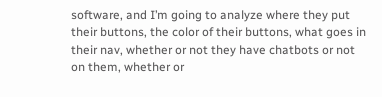software, and I’m going to analyze where they put their buttons, the color of their buttons, what goes in their nav, whether or not they have chatbots or not on them, whether or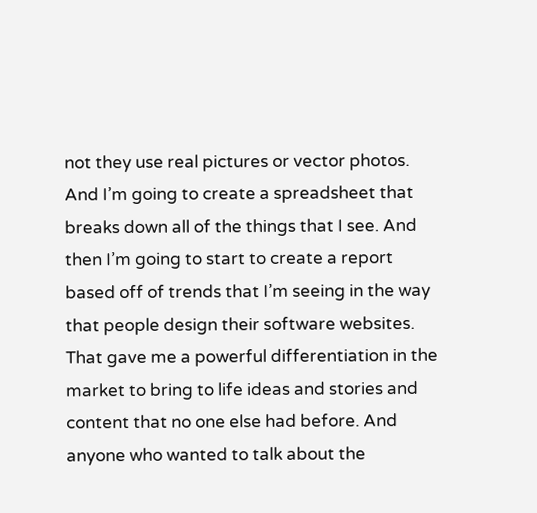not they use real pictures or vector photos. And I’m going to create a spreadsheet that breaks down all of the things that I see. And then I’m going to start to create a report based off of trends that I’m seeing in the way that people design their software websites. That gave me a powerful differentiation in the market to bring to life ideas and stories and content that no one else had before. And anyone who wanted to talk about the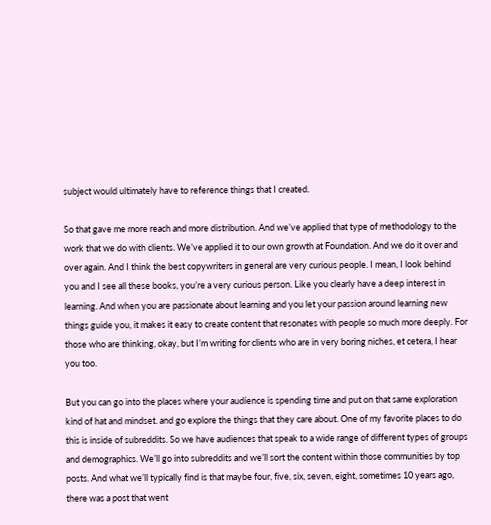subject would ultimately have to reference things that I created.

So that gave me more reach and more distribution. And we’ve applied that type of methodology to the work that we do with clients. We’ve applied it to our own growth at Foundation. And we do it over and over again. And I think the best copywriters in general are very curious people. I mean, I look behind you and I see all these books, you’re a very curious person. Like you clearly have a deep interest in learning. And when you are passionate about learning and you let your passion around learning new things guide you, it makes it easy to create content that resonates with people so much more deeply. For those who are thinking, okay, but I’m writing for clients who are in very boring niches, et cetera, I hear you too.

But you can go into the places where your audience is spending time and put on that same exploration kind of hat and mindset. and go explore the things that they care about. One of my favorite places to do this is inside of subreddits. So we have audiences that speak to a wide range of different types of groups and demographics. We’ll go into subreddits and we’ll sort the content within those communities by top posts. And what we’ll typically find is that maybe four, five, six, seven, eight, sometimes 10 years ago, there was a post that went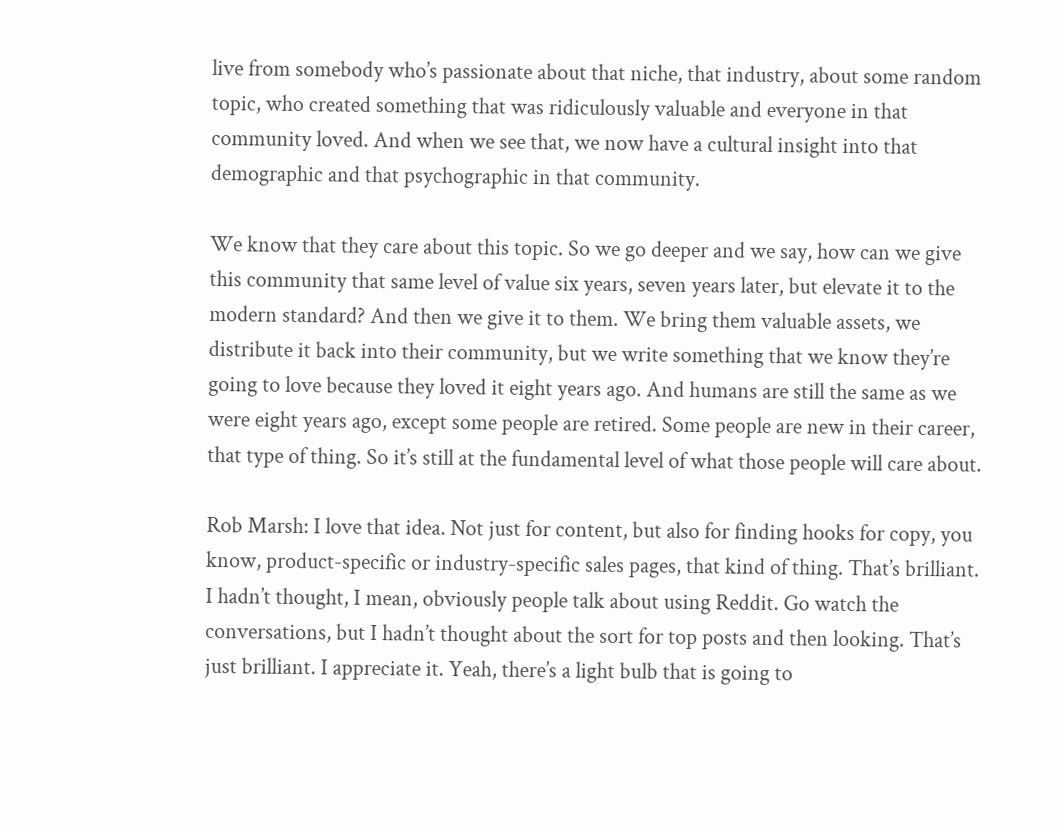live from somebody who’s passionate about that niche, that industry, about some random topic, who created something that was ridiculously valuable and everyone in that community loved. And when we see that, we now have a cultural insight into that demographic and that psychographic in that community.

We know that they care about this topic. So we go deeper and we say, how can we give this community that same level of value six years, seven years later, but elevate it to the modern standard? And then we give it to them. We bring them valuable assets, we distribute it back into their community, but we write something that we know they’re going to love because they loved it eight years ago. And humans are still the same as we were eight years ago, except some people are retired. Some people are new in their career, that type of thing. So it’s still at the fundamental level of what those people will care about.

Rob Marsh: I love that idea. Not just for content, but also for finding hooks for copy, you know, product-specific or industry-specific sales pages, that kind of thing. That’s brilliant. I hadn’t thought, I mean, obviously people talk about using Reddit. Go watch the conversations, but I hadn’t thought about the sort for top posts and then looking. That’s just brilliant. I appreciate it. Yeah, there’s a light bulb that is going to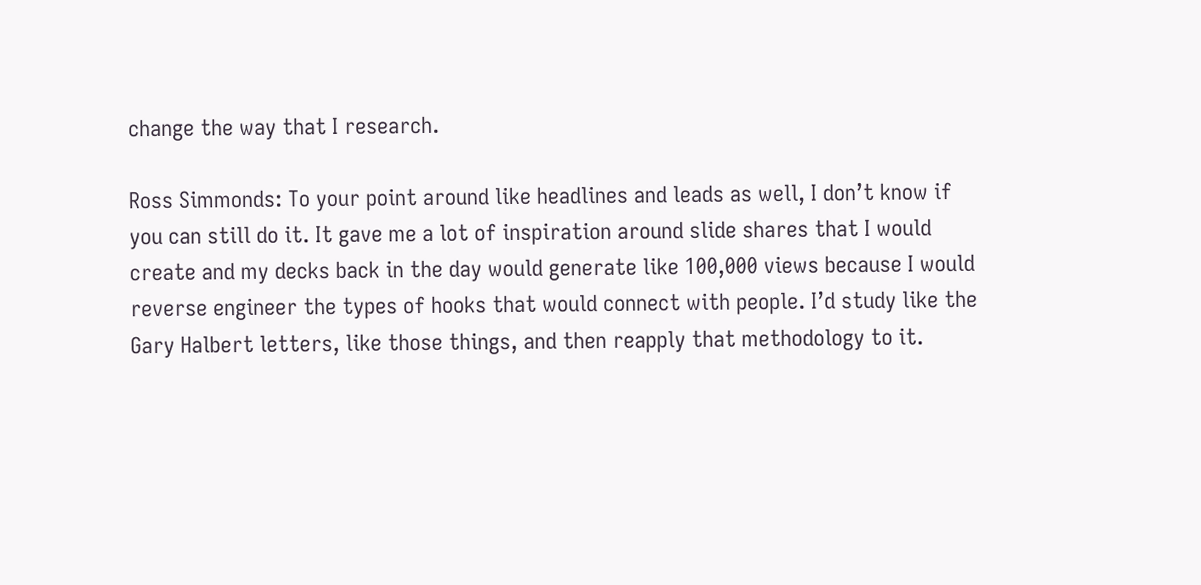change the way that I research.

Ross Simmonds: To your point around like headlines and leads as well, I don’t know if you can still do it. It gave me a lot of inspiration around slide shares that I would create and my decks back in the day would generate like 100,000 views because I would reverse engineer the types of hooks that would connect with people. I’d study like the Gary Halbert letters, like those things, and then reapply that methodology to it.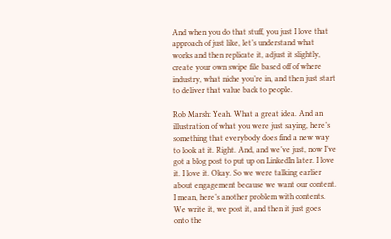And when you do that stuff, you just I love that approach of just like, let’s understand what works and then replicate it, adjust it slightly, create your own swipe file based off of where industry, what niche you’re in, and then just start to deliver that value back to people.

Rob Marsh: Yeah. What a great idea. And an illustration of what you were just saying, here’s something that everybody does find a new way to look at it. Right. And, and we’ve just, now I’ve got a blog post to put up on LinkedIn later. I love it. I love it. Okay. So we were talking earlier about engagement because we want our content. I mean, here’s another problem with contents. We write it, we post it, and then it just goes onto the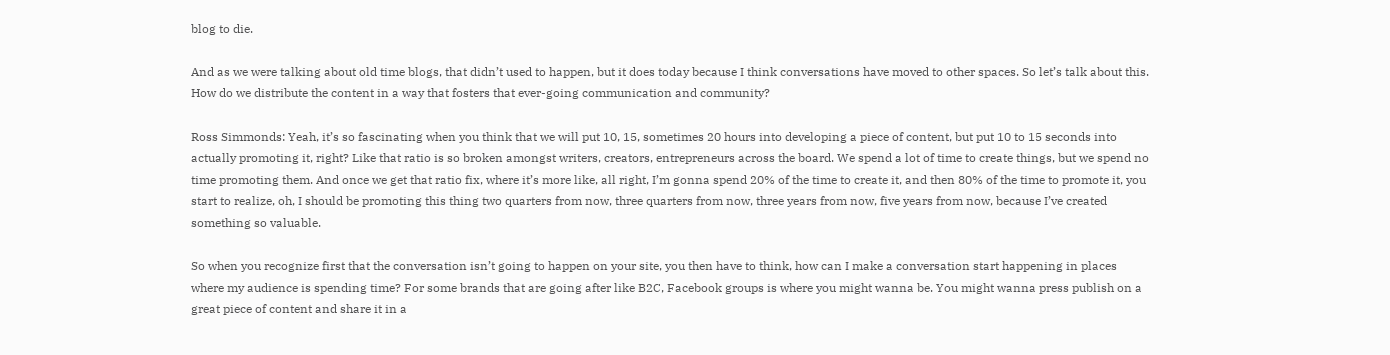blog to die.

And as we were talking about old time blogs, that didn’t used to happen, but it does today because I think conversations have moved to other spaces. So let’s talk about this. How do we distribute the content in a way that fosters that ever-going communication and community?

Ross Simmonds: Yeah, it’s so fascinating when you think that we will put 10, 15, sometimes 20 hours into developing a piece of content, but put 10 to 15 seconds into actually promoting it, right? Like that ratio is so broken amongst writers, creators, entrepreneurs across the board. We spend a lot of time to create things, but we spend no time promoting them. And once we get that ratio fix, where it’s more like, all right, I’m gonna spend 20% of the time to create it, and then 80% of the time to promote it, you start to realize, oh, I should be promoting this thing two quarters from now, three quarters from now, three years from now, five years from now, because I’ve created something so valuable.

So when you recognize first that the conversation isn’t going to happen on your site, you then have to think, how can I make a conversation start happening in places where my audience is spending time? For some brands that are going after like B2C, Facebook groups is where you might wanna be. You might wanna press publish on a great piece of content and share it in a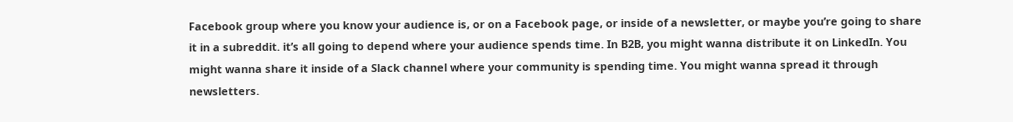Facebook group where you know your audience is, or on a Facebook page, or inside of a newsletter, or maybe you’re going to share it in a subreddit. it’s all going to depend where your audience spends time. In B2B, you might wanna distribute it on LinkedIn. You might wanna share it inside of a Slack channel where your community is spending time. You might wanna spread it through newsletters.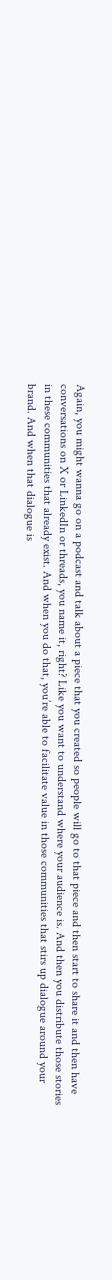Again, you might wanna go on a podcast and talk about a piece that you created so people will go to that piece and then start to share it and then have conversations on X or LinkedIn or threads, you name it, right? Like you want to understand where your audience is. And then you distribute those stories in these communities that already exist. And when you do that, you’re able to facilitate value in those communities that stirs up dialogue around your brand. And when that dialogue is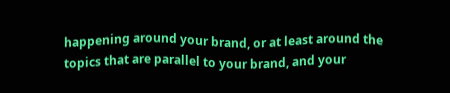happening around your brand, or at least around the topics that are parallel to your brand, and your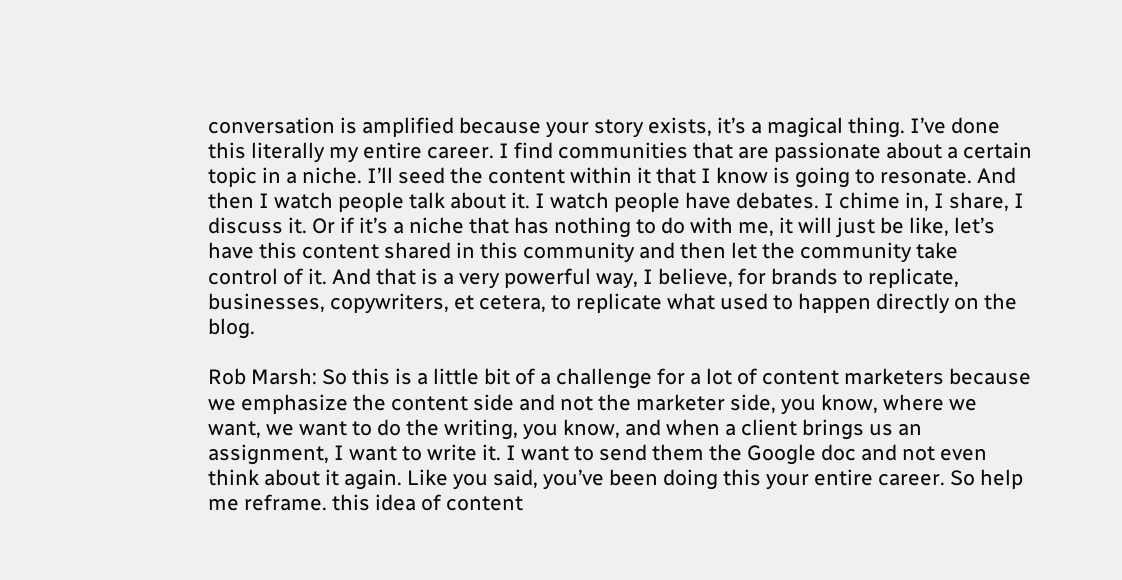conversation is amplified because your story exists, it’s a magical thing. I’ve done this literally my entire career. I find communities that are passionate about a certain topic in a niche. I’ll seed the content within it that I know is going to resonate. And then I watch people talk about it. I watch people have debates. I chime in, I share, I discuss it. Or if it’s a niche that has nothing to do with me, it will just be like, let’s have this content shared in this community and then let the community take control of it. And that is a very powerful way, I believe, for brands to replicate, businesses, copywriters, et cetera, to replicate what used to happen directly on the blog.

Rob Marsh: So this is a little bit of a challenge for a lot of content marketers because we emphasize the content side and not the marketer side, you know, where we want, we want to do the writing, you know, and when a client brings us an assignment, I want to write it. I want to send them the Google doc and not even think about it again. Like you said, you’ve been doing this your entire career. So help me reframe. this idea of content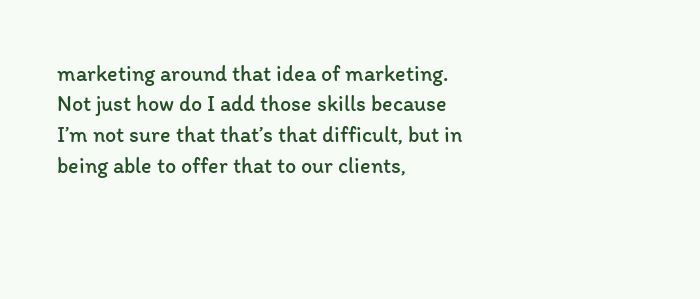marketing around that idea of marketing. Not just how do I add those skills because I’m not sure that that’s that difficult, but in being able to offer that to our clients,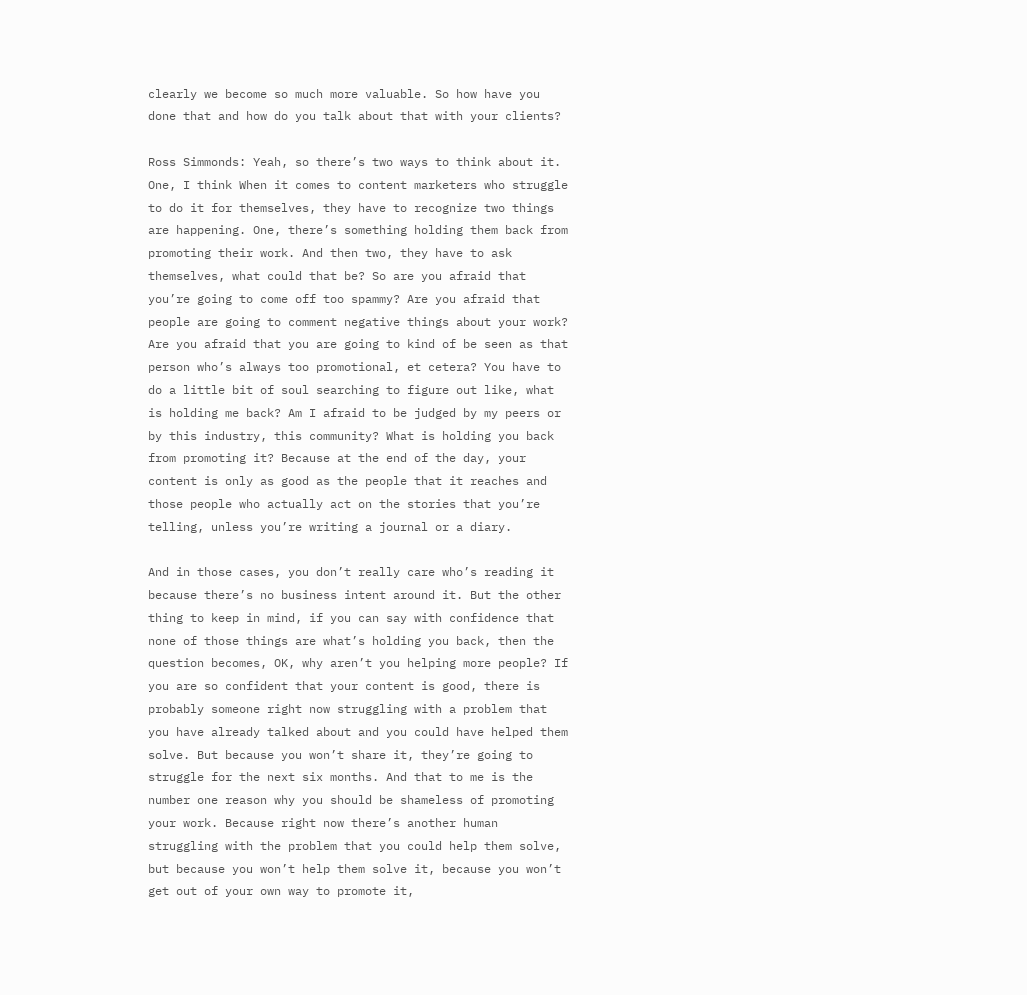clearly we become so much more valuable. So how have you done that and how do you talk about that with your clients?

Ross Simmonds: Yeah, so there’s two ways to think about it. One, I think When it comes to content marketers who struggle to do it for themselves, they have to recognize two things are happening. One, there’s something holding them back from promoting their work. And then two, they have to ask themselves, what could that be? So are you afraid that you’re going to come off too spammy? Are you afraid that people are going to comment negative things about your work? Are you afraid that you are going to kind of be seen as that person who’s always too promotional, et cetera? You have to do a little bit of soul searching to figure out like, what is holding me back? Am I afraid to be judged by my peers or by this industry, this community? What is holding you back from promoting it? Because at the end of the day, your content is only as good as the people that it reaches and those people who actually act on the stories that you’re telling, unless you’re writing a journal or a diary.

And in those cases, you don’t really care who’s reading it because there’s no business intent around it. But the other thing to keep in mind, if you can say with confidence that none of those things are what’s holding you back, then the question becomes, OK, why aren’t you helping more people? If you are so confident that your content is good, there is probably someone right now struggling with a problem that you have already talked about and you could have helped them solve. But because you won’t share it, they’re going to struggle for the next six months. And that to me is the number one reason why you should be shameless of promoting your work. Because right now there’s another human struggling with the problem that you could help them solve, but because you won’t help them solve it, because you won’t get out of your own way to promote it,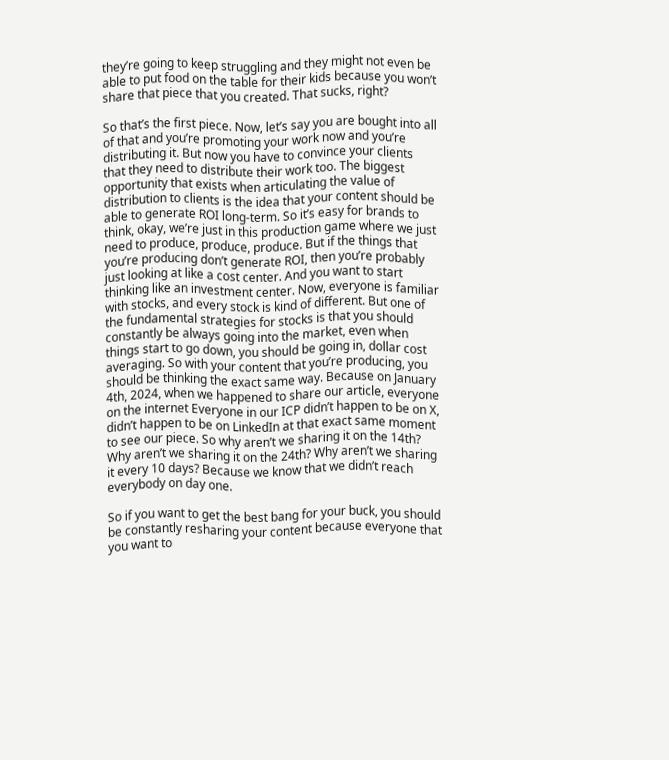they’re going to keep struggling and they might not even be able to put food on the table for their kids because you won’t share that piece that you created. That sucks, right?

So that’s the first piece. Now, let’s say you are bought into all of that and you’re promoting your work now and you’re distributing it. But now you have to convince your clients that they need to distribute their work too. The biggest opportunity that exists when articulating the value of distribution to clients is the idea that your content should be able to generate ROI long-term. So it’s easy for brands to think, okay, we’re just in this production game where we just need to produce, produce, produce. But if the things that you’re producing don’t generate ROI, then you’re probably just looking at like a cost center. And you want to start thinking like an investment center. Now, everyone is familiar with stocks, and every stock is kind of different. But one of the fundamental strategies for stocks is that you should constantly be always going into the market, even when things start to go down, you should be going in, dollar cost averaging. So with your content that you’re producing, you should be thinking the exact same way. Because on January 4th, 2024, when we happened to share our article, everyone on the internet Everyone in our ICP didn’t happen to be on X, didn’t happen to be on LinkedIn at that exact same moment to see our piece. So why aren’t we sharing it on the 14th? Why aren’t we sharing it on the 24th? Why aren’t we sharing it every 10 days? Because we know that we didn’t reach everybody on day one.

So if you want to get the best bang for your buck, you should be constantly resharing your content because everyone that you want to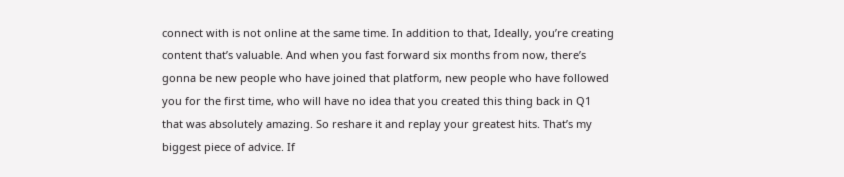connect with is not online at the same time. In addition to that, Ideally, you’re creating content that’s valuable. And when you fast forward six months from now, there’s gonna be new people who have joined that platform, new people who have followed you for the first time, who will have no idea that you created this thing back in Q1 that was absolutely amazing. So reshare it and replay your greatest hits. That’s my biggest piece of advice. If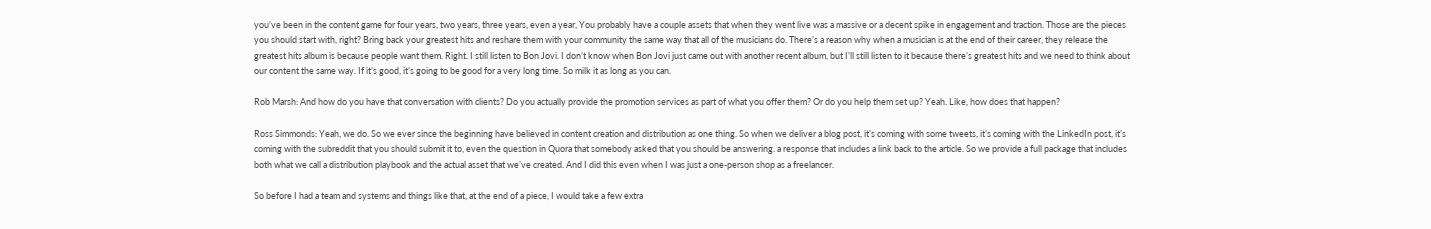you’ve been in the content game for four years, two years, three years, even a year, You probably have a couple assets that when they went live was a massive or a decent spike in engagement and traction. Those are the pieces you should start with, right? Bring back your greatest hits and reshare them with your community the same way that all of the musicians do. There’s a reason why when a musician is at the end of their career, they release the greatest hits album is because people want them. Right. I still listen to Bon Jovi. I don’t know when Bon Jovi just came out with another recent album, but I’ll still listen to it because there’s greatest hits and we need to think about our content the same way. If it’s good, it’s going to be good for a very long time. So milk it as long as you can.

Rob Marsh: And how do you have that conversation with clients? Do you actually provide the promotion services as part of what you offer them? Or do you help them set up? Yeah. Like, how does that happen?

Ross Simmonds: Yeah, we do. So we ever since the beginning have believed in content creation and distribution as one thing. So when we deliver a blog post, it’s coming with some tweets, it’s coming with the LinkedIn post, it’s coming with the subreddit that you should submit it to, even the question in Quora that somebody asked that you should be answering. a response that includes a link back to the article. So we provide a full package that includes both what we call a distribution playbook and the actual asset that we’ve created. And I did this even when I was just a one-person shop as a freelancer.

So before I had a team and systems and things like that, at the end of a piece, I would take a few extra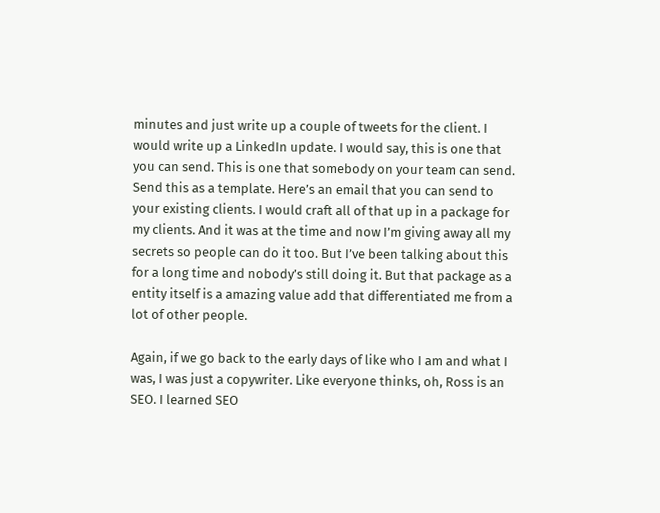minutes and just write up a couple of tweets for the client. I would write up a LinkedIn update. I would say, this is one that you can send. This is one that somebody on your team can send. Send this as a template. Here’s an email that you can send to your existing clients. I would craft all of that up in a package for my clients. And it was at the time and now I’m giving away all my secrets so people can do it too. But I’ve been talking about this for a long time and nobody’s still doing it. But that package as a entity itself is a amazing value add that differentiated me from a lot of other people.

Again, if we go back to the early days of like who I am and what I was, I was just a copywriter. Like everyone thinks, oh, Ross is an SEO. I learned SEO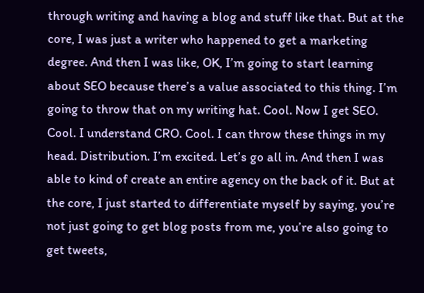through writing and having a blog and stuff like that. But at the core, I was just a writer who happened to get a marketing degree. And then I was like, OK, I’m going to start learning about SEO because there’s a value associated to this thing. I’m going to throw that on my writing hat. Cool. Now I get SEO. Cool. I understand CRO. Cool. I can throw these things in my head. Distribution. I’m excited. Let’s go all in. And then I was able to kind of create an entire agency on the back of it. But at the core, I just started to differentiate myself by saying, you’re not just going to get blog posts from me, you’re also going to get tweets,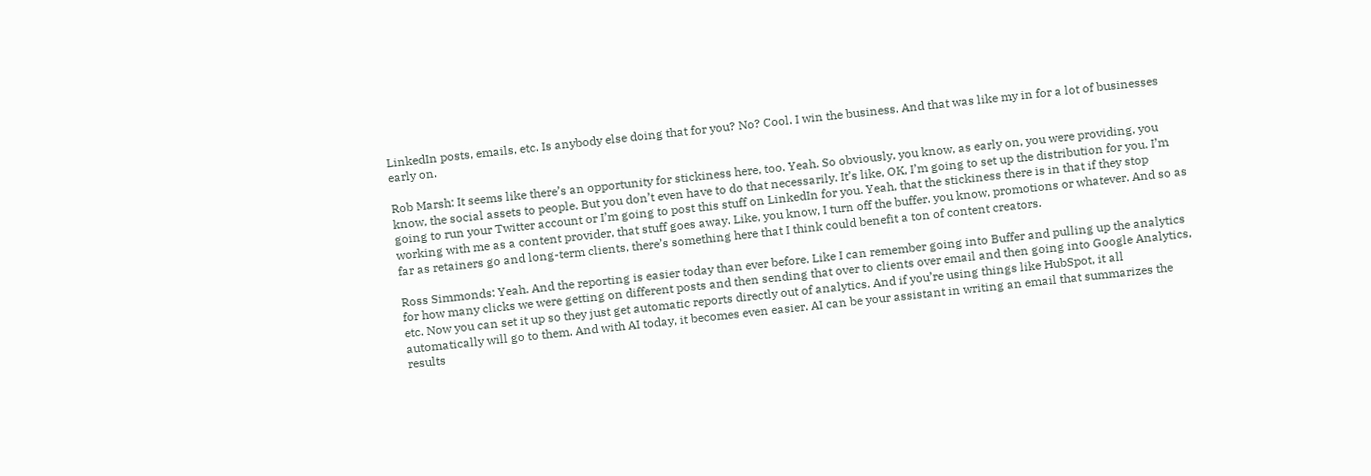LinkedIn posts, emails, etc. Is anybody else doing that for you? No? Cool. I win the business. And that was like my in for a lot of businesses early on.

Rob Marsh: It seems like there’s an opportunity for stickiness here, too. Yeah. So obviously, you know, as early on, you were providing, you know, the social assets to people. But you don’t even have to do that necessarily. It’s like, OK, I’m going to set up the distribution for you. I’m going to run your Twitter account or I’m going to post this stuff on LinkedIn for you. Yeah, that the stickiness there is in that if they stop working with me as a content provider, that stuff goes away. Like, you know, I turn off the buffer. you know, promotions or whatever. And so as far as retainers go and long-term clients, there’s something here that I think could benefit a ton of content creators.

Ross Simmonds: Yeah. And the reporting is easier today than ever before. Like I can remember going into Buffer and pulling up the analytics for how many clicks we were getting on different posts and then sending that over to clients over email and then going into Google Analytics, etc. Now you can set it up so they just get automatic reports directly out of analytics. And if you’re using things like HubSpot, it all automatically will go to them. And with AI today, it becomes even easier. AI can be your assistant in writing an email that summarizes the results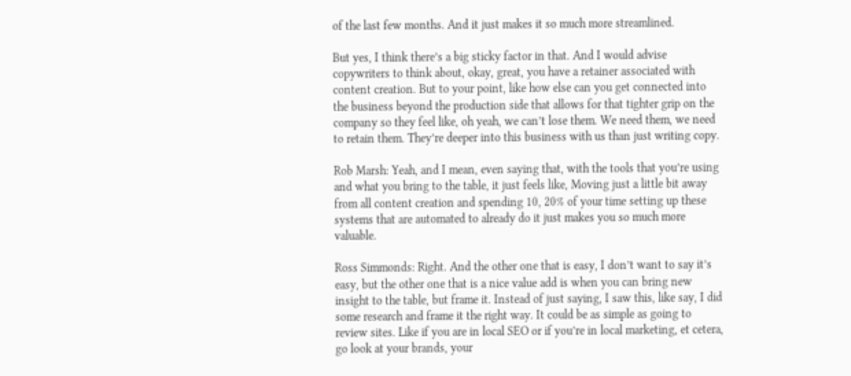of the last few months. And it just makes it so much more streamlined.

But yes, I think there’s a big sticky factor in that. And I would advise copywriters to think about, okay, great, you have a retainer associated with content creation. But to your point, like how else can you get connected into the business beyond the production side that allows for that tighter grip on the company so they feel like, oh yeah, we can’t lose them. We need them, we need to retain them. They’re deeper into this business with us than just writing copy.

Rob Marsh: Yeah, and I mean, even saying that, with the tools that you’re using and what you bring to the table, it just feels like, Moving just a little bit away from all content creation and spending 10, 20% of your time setting up these systems that are automated to already do it just makes you so much more valuable.

Ross Simmonds: Right. And the other one that is easy, I don’t want to say it’s easy, but the other one that is a nice value add is when you can bring new insight to the table, but frame it. Instead of just saying, I saw this, like say, I did some research and frame it the right way. It could be as simple as going to review sites. Like if you are in local SEO or if you’re in local marketing, et cetera, go look at your brands, your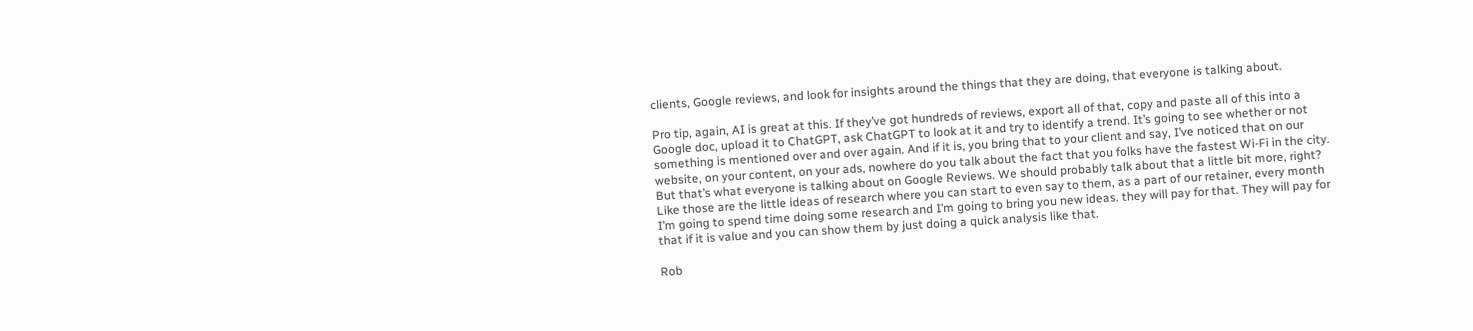clients, Google reviews, and look for insights around the things that they are doing, that everyone is talking about.

Pro tip, again, AI is great at this. If they’ve got hundreds of reviews, export all of that, copy and paste all of this into a Google doc, upload it to ChatGPT, ask ChatGPT to look at it and try to identify a trend. It’s going to see whether or not something is mentioned over and over again. And if it is, you bring that to your client and say, I’ve noticed that on our website, on your content, on your ads, nowhere do you talk about the fact that you folks have the fastest Wi-Fi in the city. But that’s what everyone is talking about on Google Reviews. We should probably talk about that a little bit more, right? Like those are the little ideas of research where you can start to even say to them, as a part of our retainer, every month I’m going to spend time doing some research and I’m going to bring you new ideas. they will pay for that. They will pay for that if it is value and you can show them by just doing a quick analysis like that.

Rob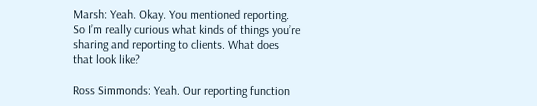Marsh: Yeah. Okay. You mentioned reporting. So I’m really curious what kinds of things you’re sharing and reporting to clients. What does that look like?

Ross Simmonds: Yeah. Our reporting function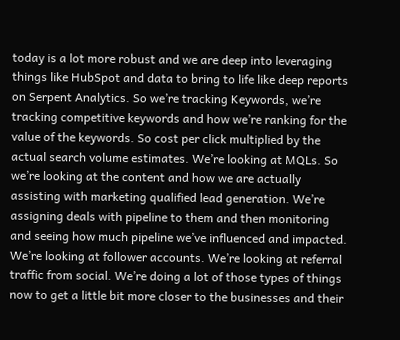today is a lot more robust and we are deep into leveraging things like HubSpot and data to bring to life like deep reports on Serpent Analytics. So we’re tracking Keywords, we’re tracking competitive keywords and how we’re ranking for the value of the keywords. So cost per click multiplied by the actual search volume estimates. We’re looking at MQLs. So we’re looking at the content and how we are actually assisting with marketing qualified lead generation. We’re assigning deals with pipeline to them and then monitoring and seeing how much pipeline we’ve influenced and impacted. We’re looking at follower accounts. We’re looking at referral traffic from social. We’re doing a lot of those types of things now to get a little bit more closer to the businesses and their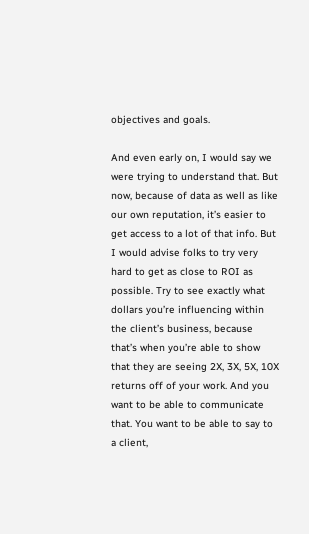objectives and goals.

And even early on, I would say we were trying to understand that. But now, because of data as well as like our own reputation, it’s easier to get access to a lot of that info. But I would advise folks to try very hard to get as close to ROI as possible. Try to see exactly what dollars you’re influencing within the client’s business, because that’s when you’re able to show that they are seeing 2X, 3X, 5X, 10X returns off of your work. And you want to be able to communicate that. You want to be able to say to a client,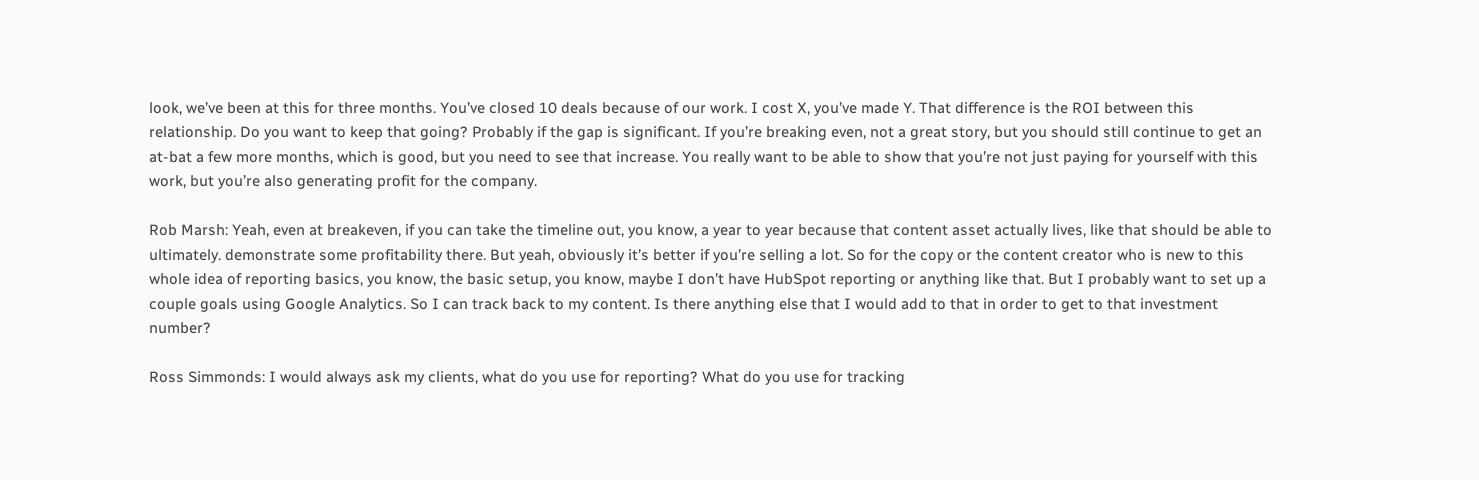look, we’ve been at this for three months. You’ve closed 10 deals because of our work. I cost X, you’ve made Y. That difference is the ROI between this relationship. Do you want to keep that going? Probably if the gap is significant. If you’re breaking even, not a great story, but you should still continue to get an at-bat a few more months, which is good, but you need to see that increase. You really want to be able to show that you’re not just paying for yourself with this work, but you’re also generating profit for the company.

Rob Marsh: Yeah, even at breakeven, if you can take the timeline out, you know, a year to year because that content asset actually lives, like that should be able to ultimately. demonstrate some profitability there. But yeah, obviously it’s better if you’re selling a lot. So for the copy or the content creator who is new to this whole idea of reporting basics, you know, the basic setup, you know, maybe I don’t have HubSpot reporting or anything like that. But I probably want to set up a couple goals using Google Analytics. So I can track back to my content. Is there anything else that I would add to that in order to get to that investment number?

Ross Simmonds: I would always ask my clients, what do you use for reporting? What do you use for tracking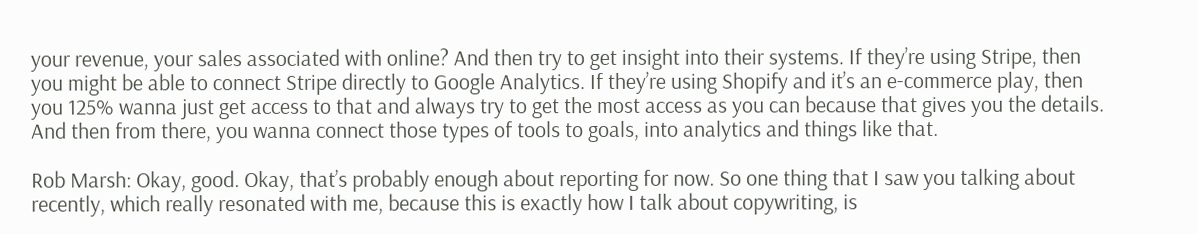your revenue, your sales associated with online? And then try to get insight into their systems. If they’re using Stripe, then you might be able to connect Stripe directly to Google Analytics. If they’re using Shopify and it’s an e-commerce play, then you 125% wanna just get access to that and always try to get the most access as you can because that gives you the details. And then from there, you wanna connect those types of tools to goals, into analytics and things like that.

Rob Marsh: Okay, good. Okay, that’s probably enough about reporting for now. So one thing that I saw you talking about recently, which really resonated with me, because this is exactly how I talk about copywriting, is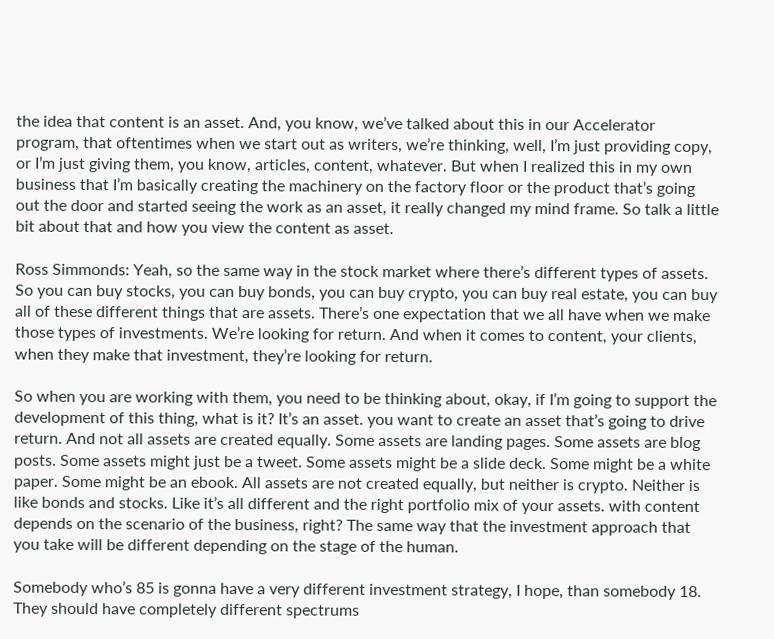the idea that content is an asset. And, you know, we’ve talked about this in our Accelerator program, that oftentimes when we start out as writers, we’re thinking, well, I’m just providing copy, or I’m just giving them, you know, articles, content, whatever. But when I realized this in my own business that I’m basically creating the machinery on the factory floor or the product that’s going out the door and started seeing the work as an asset, it really changed my mind frame. So talk a little bit about that and how you view the content as asset.

Ross Simmonds: Yeah, so the same way in the stock market where there’s different types of assets. So you can buy stocks, you can buy bonds, you can buy crypto, you can buy real estate, you can buy all of these different things that are assets. There’s one expectation that we all have when we make those types of investments. We’re looking for return. And when it comes to content, your clients, when they make that investment, they’re looking for return.

So when you are working with them, you need to be thinking about, okay, if I’m going to support the development of this thing, what is it? It’s an asset. you want to create an asset that’s going to drive return. And not all assets are created equally. Some assets are landing pages. Some assets are blog posts. Some assets might just be a tweet. Some assets might be a slide deck. Some might be a white paper. Some might be an ebook. All assets are not created equally, but neither is crypto. Neither is like bonds and stocks. Like it’s all different and the right portfolio mix of your assets. with content depends on the scenario of the business, right? The same way that the investment approach that you take will be different depending on the stage of the human.

Somebody who’s 85 is gonna have a very different investment strategy, I hope, than somebody 18. They should have completely different spectrums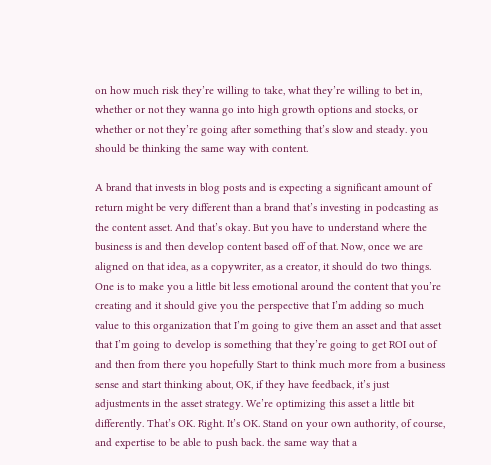on how much risk they’re willing to take, what they’re willing to bet in, whether or not they wanna go into high growth options and stocks, or whether or not they’re going after something that’s slow and steady. you should be thinking the same way with content.

A brand that invests in blog posts and is expecting a significant amount of return might be very different than a brand that’s investing in podcasting as the content asset. And that’s okay. But you have to understand where the business is and then develop content based off of that. Now, once we are aligned on that idea, as a copywriter, as a creator, it should do two things. One is to make you a little bit less emotional around the content that you’re creating and it should give you the perspective that I’m adding so much value to this organization that I’m going to give them an asset and that asset that I’m going to develop is something that they’re going to get ROI out of and then from there you hopefully Start to think much more from a business sense and start thinking about, OK, if they have feedback, it’s just adjustments in the asset strategy. We’re optimizing this asset a little bit differently. That’s OK. Right. It’s OK. Stand on your own authority, of course, and expertise to be able to push back. the same way that a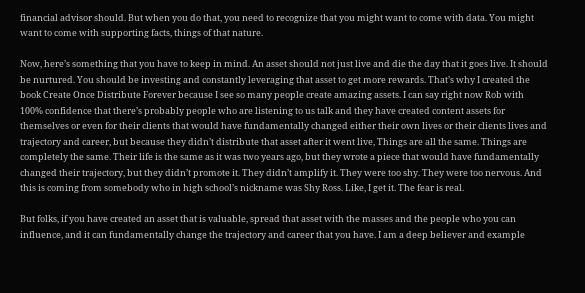financial advisor should. But when you do that, you need to recognize that you might want to come with data. You might want to come with supporting facts, things of that nature.

Now, here’s something that you have to keep in mind. An asset should not just live and die the day that it goes live. It should be nurtured. You should be investing and constantly leveraging that asset to get more rewards. That’s why I created the book Create Once Distribute Forever because I see so many people create amazing assets. I can say right now Rob with 100% confidence that there’s probably people who are listening to us talk and they have created content assets for themselves or even for their clients that would have fundamentally changed either their own lives or their clients lives and trajectory and career, but because they didn’t distribute that asset after it went live, Things are all the same. Things are completely the same. Their life is the same as it was two years ago, but they wrote a piece that would have fundamentally changed their trajectory, but they didn’t promote it. They didn’t amplify it. They were too shy. They were too nervous. And this is coming from somebody who in high school’s nickname was Shy Ross. Like, I get it. The fear is real.

But folks, if you have created an asset that is valuable, spread that asset with the masses and the people who you can influence, and it can fundamentally change the trajectory and career that you have. I am a deep believer and example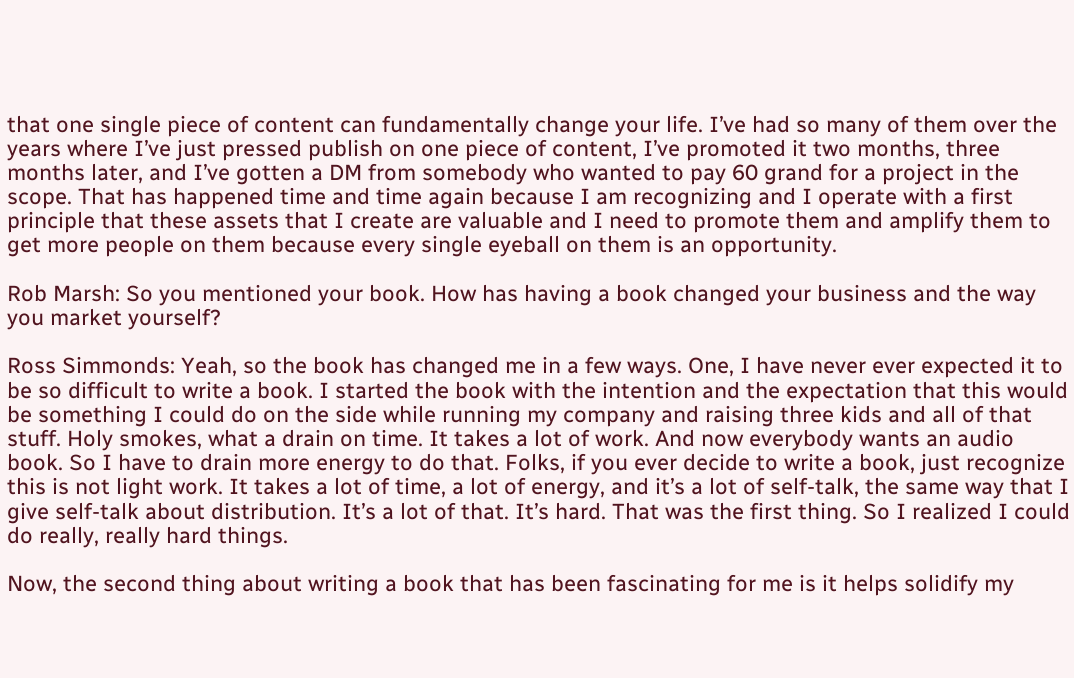that one single piece of content can fundamentally change your life. I’ve had so many of them over the years where I’ve just pressed publish on one piece of content, I’ve promoted it two months, three months later, and I’ve gotten a DM from somebody who wanted to pay 60 grand for a project in the scope. That has happened time and time again because I am recognizing and I operate with a first principle that these assets that I create are valuable and I need to promote them and amplify them to get more people on them because every single eyeball on them is an opportunity.

Rob Marsh: So you mentioned your book. How has having a book changed your business and the way you market yourself?

Ross Simmonds: Yeah, so the book has changed me in a few ways. One, I have never ever expected it to be so difficult to write a book. I started the book with the intention and the expectation that this would be something I could do on the side while running my company and raising three kids and all of that stuff. Holy smokes, what a drain on time. It takes a lot of work. And now everybody wants an audio book. So I have to drain more energy to do that. Folks, if you ever decide to write a book, just recognize this is not light work. It takes a lot of time, a lot of energy, and it’s a lot of self-talk, the same way that I give self-talk about distribution. It’s a lot of that. It’s hard. That was the first thing. So I realized I could do really, really hard things.

Now, the second thing about writing a book that has been fascinating for me is it helps solidify my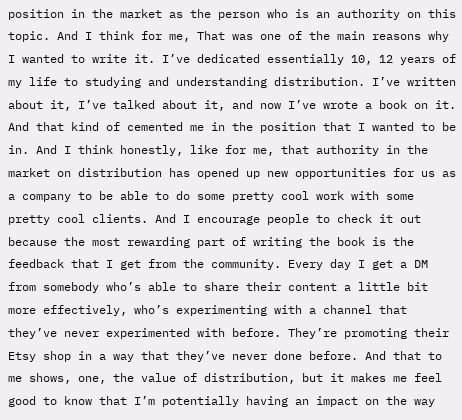position in the market as the person who is an authority on this topic. And I think for me, That was one of the main reasons why I wanted to write it. I’ve dedicated essentially 10, 12 years of my life to studying and understanding distribution. I’ve written about it, I’ve talked about it, and now I’ve wrote a book on it. And that kind of cemented me in the position that I wanted to be in. And I think honestly, like for me, that authority in the market on distribution has opened up new opportunities for us as a company to be able to do some pretty cool work with some pretty cool clients. And I encourage people to check it out because the most rewarding part of writing the book is the feedback that I get from the community. Every day I get a DM from somebody who’s able to share their content a little bit more effectively, who’s experimenting with a channel that they’ve never experimented with before. They’re promoting their Etsy shop in a way that they’ve never done before. And that to me shows, one, the value of distribution, but it makes me feel good to know that I’m potentially having an impact on the way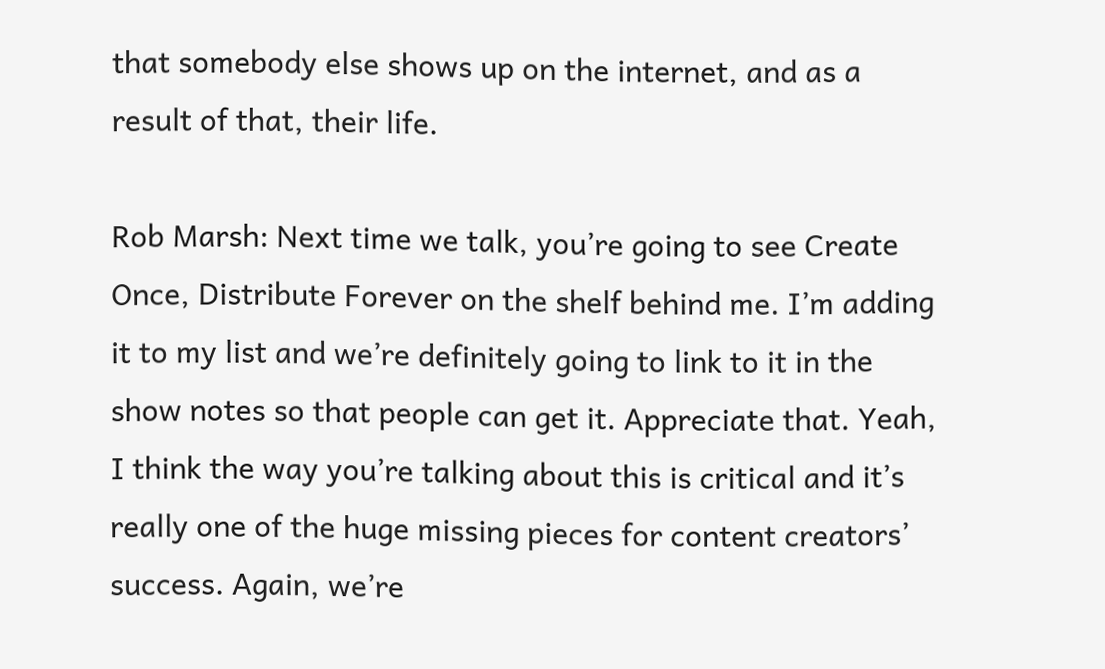that somebody else shows up on the internet, and as a result of that, their life.

Rob Marsh: Next time we talk, you’re going to see Create Once, Distribute Forever on the shelf behind me. I’m adding it to my list and we’re definitely going to link to it in the show notes so that people can get it. Appreciate that. Yeah, I think the way you’re talking about this is critical and it’s really one of the huge missing pieces for content creators’ success. Again, we’re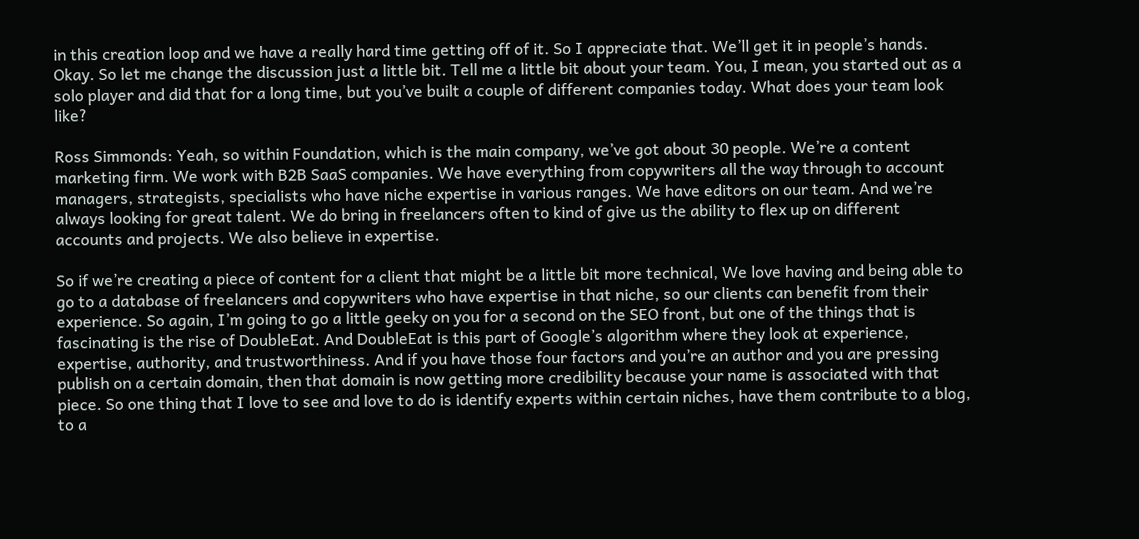in this creation loop and we have a really hard time getting off of it. So I appreciate that. We’ll get it in people’s hands. Okay. So let me change the discussion just a little bit. Tell me a little bit about your team. You, I mean, you started out as a solo player and did that for a long time, but you’ve built a couple of different companies today. What does your team look like?

Ross Simmonds: Yeah, so within Foundation, which is the main company, we’ve got about 30 people. We’re a content marketing firm. We work with B2B SaaS companies. We have everything from copywriters all the way through to account managers, strategists, specialists who have niche expertise in various ranges. We have editors on our team. And we’re always looking for great talent. We do bring in freelancers often to kind of give us the ability to flex up on different accounts and projects. We also believe in expertise.

So if we’re creating a piece of content for a client that might be a little bit more technical, We love having and being able to go to a database of freelancers and copywriters who have expertise in that niche, so our clients can benefit from their experience. So again, I’m going to go a little geeky on you for a second on the SEO front, but one of the things that is fascinating is the rise of DoubleEat. And DoubleEat is this part of Google’s algorithm where they look at experience, expertise, authority, and trustworthiness. And if you have those four factors and you’re an author and you are pressing publish on a certain domain, then that domain is now getting more credibility because your name is associated with that piece. So one thing that I love to see and love to do is identify experts within certain niches, have them contribute to a blog, to a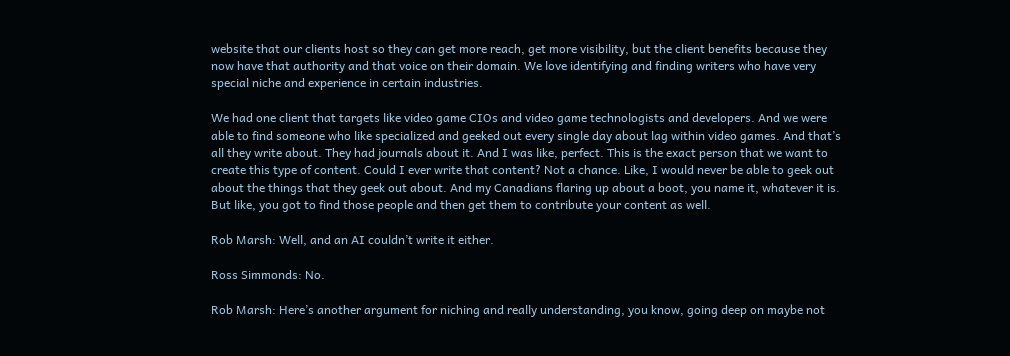website that our clients host so they can get more reach, get more visibility, but the client benefits because they now have that authority and that voice on their domain. We love identifying and finding writers who have very special niche and experience in certain industries.

We had one client that targets like video game CIOs and video game technologists and developers. And we were able to find someone who like specialized and geeked out every single day about lag within video games. And that’s all they write about. They had journals about it. And I was like, perfect. This is the exact person that we want to create this type of content. Could I ever write that content? Not a chance. Like, I would never be able to geek out about the things that they geek out about. And my Canadians flaring up about a boot, you name it, whatever it is. But like, you got to find those people and then get them to contribute your content as well.

Rob Marsh: Well, and an AI couldn’t write it either.

Ross Simmonds: No.

Rob Marsh: Here’s another argument for niching and really understanding, you know, going deep on maybe not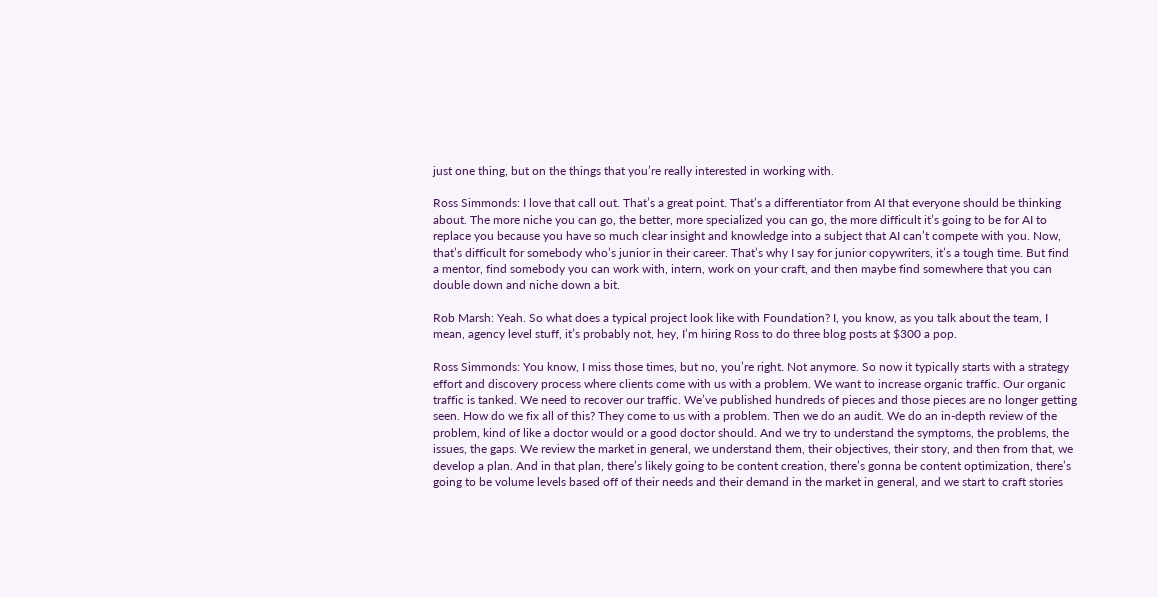just one thing, but on the things that you’re really interested in working with.

Ross Simmonds: I love that call out. That’s a great point. That’s a differentiator from AI that everyone should be thinking about. The more niche you can go, the better, more specialized you can go, the more difficult it’s going to be for AI to replace you because you have so much clear insight and knowledge into a subject that AI can’t compete with you. Now, that’s difficult for somebody who’s junior in their career. That’s why I say for junior copywriters, it’s a tough time. But find a mentor, find somebody you can work with, intern, work on your craft, and then maybe find somewhere that you can double down and niche down a bit.

Rob Marsh: Yeah. So what does a typical project look like with Foundation? I, you know, as you talk about the team, I mean, agency level stuff, it’s probably not, hey, I’m hiring Ross to do three blog posts at $300 a pop.

Ross Simmonds: You know, I miss those times, but no, you’re right. Not anymore. So now it typically starts with a strategy effort and discovery process where clients come with us with a problem. We want to increase organic traffic. Our organic traffic is tanked. We need to recover our traffic. We’ve published hundreds of pieces and those pieces are no longer getting seen. How do we fix all of this? They come to us with a problem. Then we do an audit. We do an in-depth review of the problem, kind of like a doctor would or a good doctor should. And we try to understand the symptoms, the problems, the issues, the gaps. We review the market in general, we understand them, their objectives, their story, and then from that, we develop a plan. And in that plan, there’s likely going to be content creation, there’s gonna be content optimization, there’s going to be volume levels based off of their needs and their demand in the market in general, and we start to craft stories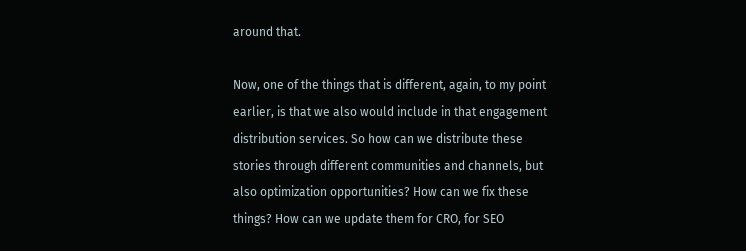around that.

Now, one of the things that is different, again, to my point earlier, is that we also would include in that engagement distribution services. So how can we distribute these stories through different communities and channels, but also optimization opportunities? How can we fix these things? How can we update them for CRO, for SEO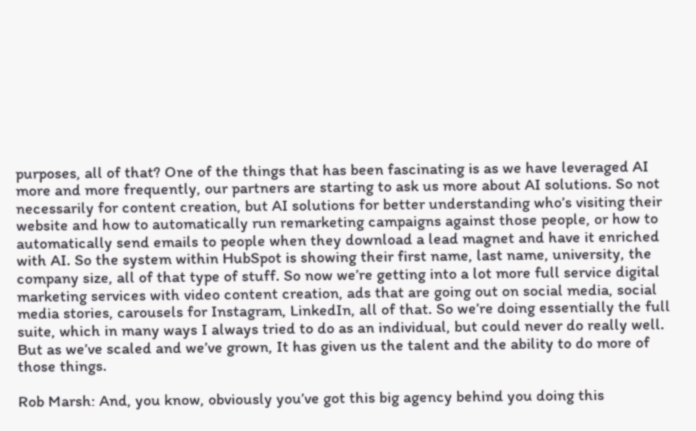purposes, all of that? One of the things that has been fascinating is as we have leveraged AI more and more frequently, our partners are starting to ask us more about AI solutions. So not necessarily for content creation, but AI solutions for better understanding who’s visiting their website and how to automatically run remarketing campaigns against those people, or how to automatically send emails to people when they download a lead magnet and have it enriched with AI. So the system within HubSpot is showing their first name, last name, university, the company size, all of that type of stuff. So now we’re getting into a lot more full service digital marketing services with video content creation, ads that are going out on social media, social media stories, carousels for Instagram, LinkedIn, all of that. So we’re doing essentially the full suite, which in many ways I always tried to do as an individual, but could never do really well. But as we’ve scaled and we’ve grown, It has given us the talent and the ability to do more of those things.

Rob Marsh: And, you know, obviously you’ve got this big agency behind you doing this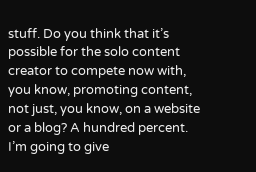stuff. Do you think that it’s possible for the solo content creator to compete now with, you know, promoting content, not just, you know, on a website or a blog? A hundred percent. I’m going to give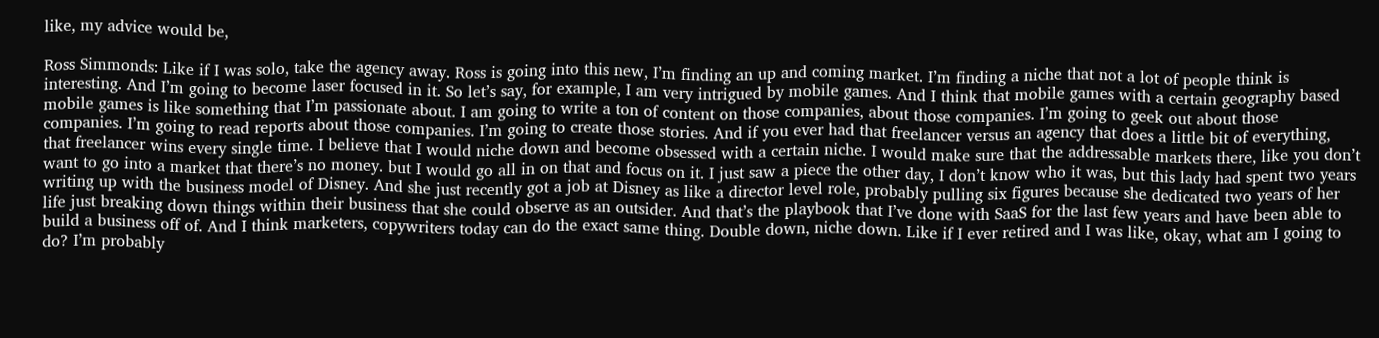like, my advice would be,

Ross Simmonds: Like if I was solo, take the agency away. Ross is going into this new, I’m finding an up and coming market. I’m finding a niche that not a lot of people think is interesting. And I’m going to become laser focused in it. So let’s say, for example, I am very intrigued by mobile games. And I think that mobile games with a certain geography based mobile games is like something that I’m passionate about. I am going to write a ton of content on those companies, about those companies. I’m going to geek out about those companies. I’m going to read reports about those companies. I’m going to create those stories. And if you ever had that freelancer versus an agency that does a little bit of everything, that freelancer wins every single time. I believe that I would niche down and become obsessed with a certain niche. I would make sure that the addressable markets there, like you don’t want to go into a market that there’s no money. but I would go all in on that and focus on it. I just saw a piece the other day, I don’t know who it was, but this lady had spent two years writing up with the business model of Disney. And she just recently got a job at Disney as like a director level role, probably pulling six figures because she dedicated two years of her life just breaking down things within their business that she could observe as an outsider. And that’s the playbook that I’ve done with SaaS for the last few years and have been able to build a business off of. And I think marketers, copywriters today can do the exact same thing. Double down, niche down. Like if I ever retired and I was like, okay, what am I going to do? I’m probably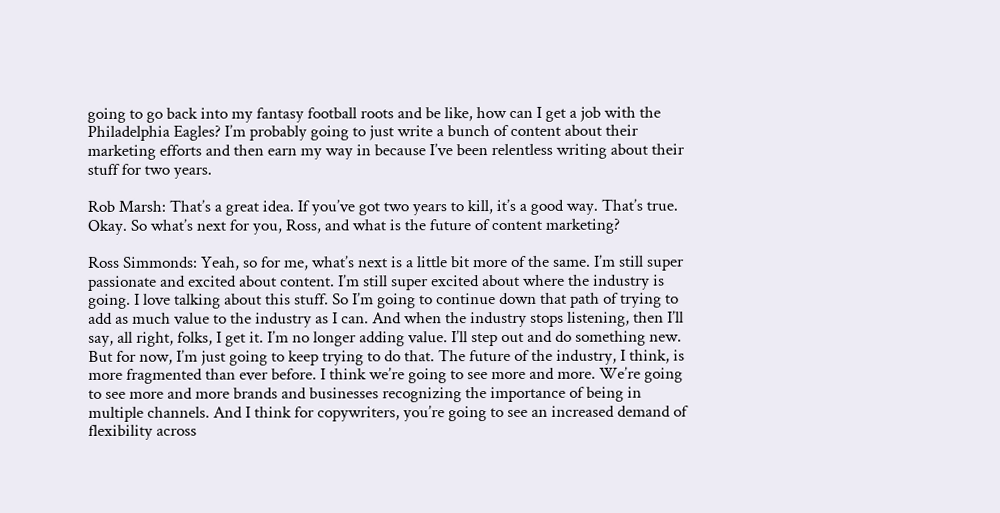going to go back into my fantasy football roots and be like, how can I get a job with the Philadelphia Eagles? I’m probably going to just write a bunch of content about their marketing efforts and then earn my way in because I’ve been relentless writing about their stuff for two years.

Rob Marsh: That’s a great idea. If you’ve got two years to kill, it’s a good way. That’s true. Okay. So what’s next for you, Ross, and what is the future of content marketing?

Ross Simmonds: Yeah, so for me, what’s next is a little bit more of the same. I’m still super passionate and excited about content. I’m still super excited about where the industry is going. I love talking about this stuff. So I’m going to continue down that path of trying to add as much value to the industry as I can. And when the industry stops listening, then I’ll say, all right, folks, I get it. I’m no longer adding value. I’ll step out and do something new. But for now, I’m just going to keep trying to do that. The future of the industry, I think, is more fragmented than ever before. I think we’re going to see more and more. We’re going to see more and more brands and businesses recognizing the importance of being in multiple channels. And I think for copywriters, you’re going to see an increased demand of flexibility across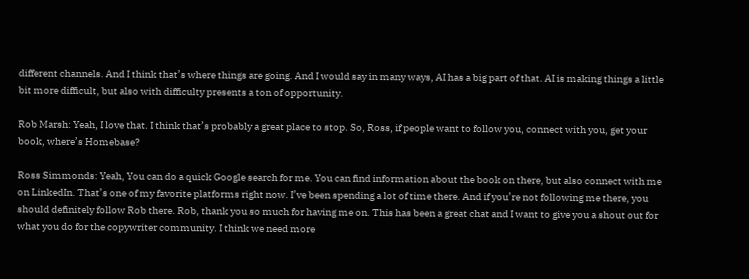different channels. And I think that’s where things are going. And I would say in many ways, AI has a big part of that. AI is making things a little bit more difficult, but also with difficulty presents a ton of opportunity.

Rob Marsh: Yeah, I love that. I think that’s probably a great place to stop. So, Ross, if people want to follow you, connect with you, get your book, where’s Homebase?

Ross Simmonds: Yeah, You can do a quick Google search for me. You can find information about the book on there, but also connect with me on LinkedIn. That’s one of my favorite platforms right now. I’ve been spending a lot of time there. And if you’re not following me there, you should definitely follow Rob there. Rob, thank you so much for having me on. This has been a great chat and I want to give you a shout out for what you do for the copywriter community. I think we need more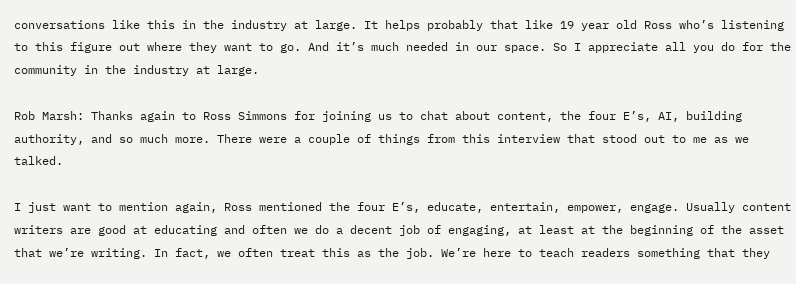conversations like this in the industry at large. It helps probably that like 19 year old Ross who’s listening to this figure out where they want to go. And it’s much needed in our space. So I appreciate all you do for the community in the industry at large.

Rob Marsh: Thanks again to Ross Simmons for joining us to chat about content, the four E’s, AI, building authority, and so much more. There were a couple of things from this interview that stood out to me as we talked.

I just want to mention again, Ross mentioned the four E’s, educate, entertain, empower, engage. Usually content writers are good at educating and often we do a decent job of engaging, at least at the beginning of the asset that we’re writing. In fact, we often treat this as the job. We’re here to teach readers something that they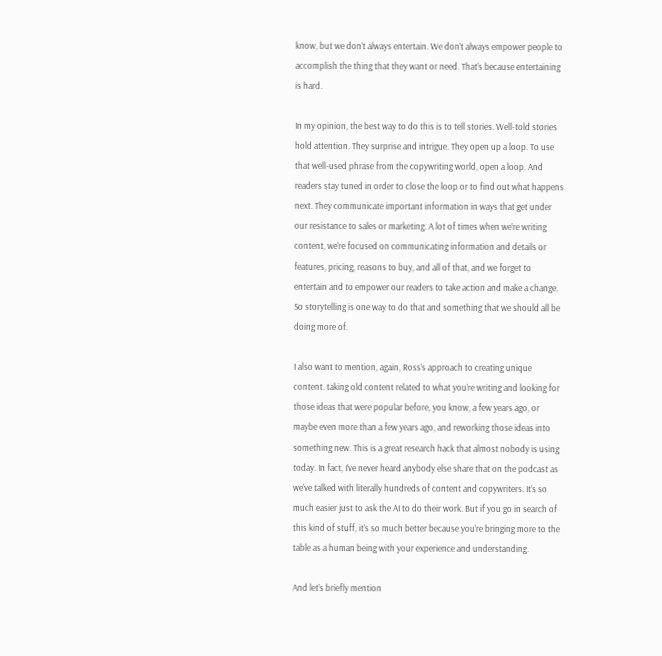know, but we don’t always entertain. We don’t always empower people to accomplish the thing that they want or need. That’s because entertaining is hard.

In my opinion, the best way to do this is to tell stories. Well-told stories hold attention. They surprise and intrigue. They open up a loop. To use that well-used phrase from the copywriting world, open a loop. And readers stay tuned in order to close the loop or to find out what happens next. They communicate important information in ways that get under our resistance to sales or marketing. A lot of times when we’re writing content, we’re focused on communicating information and details or features, pricing, reasons to buy, and all of that, and we forget to entertain and to empower our readers to take action and make a change. So storytelling is one way to do that and something that we should all be doing more of.

I also want to mention, again, Ross’s approach to creating unique content. taking old content related to what you’re writing and looking for those ideas that were popular before, you know, a few years ago, or maybe even more than a few years ago, and reworking those ideas into something new. This is a great research hack that almost nobody is using today. In fact, I’ve never heard anybody else share that on the podcast as we’ve talked with literally hundreds of content and copywriters. It’s so much easier just to ask the AI to do their work. But if you go in search of this kind of stuff, it’s so much better because you’re bringing more to the table as a human being with your experience and understanding.

And let’s briefly mention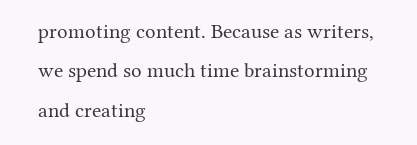promoting content. Because as writers, we spend so much time brainstorming and creating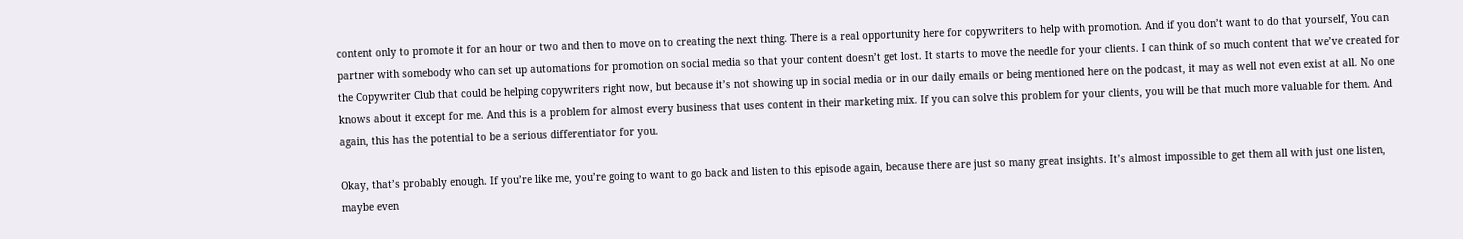content only to promote it for an hour or two and then to move on to creating the next thing. There is a real opportunity here for copywriters to help with promotion. And if you don’t want to do that yourself, You can partner with somebody who can set up automations for promotion on social media so that your content doesn’t get lost. It starts to move the needle for your clients. I can think of so much content that we’ve created for the Copywriter Club that could be helping copywriters right now, but because it’s not showing up in social media or in our daily emails or being mentioned here on the podcast, it may as well not even exist at all. No one knows about it except for me. And this is a problem for almost every business that uses content in their marketing mix. If you can solve this problem for your clients, you will be that much more valuable for them. And again, this has the potential to be a serious differentiator for you.

Okay, that’s probably enough. If you’re like me, you’re going to want to go back and listen to this episode again, because there are just so many great insights. It’s almost impossible to get them all with just one listen, maybe even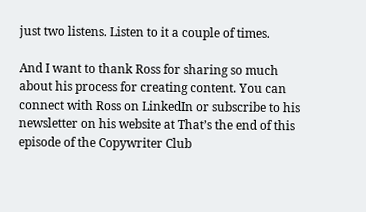just two listens. Listen to it a couple of times.

And I want to thank Ross for sharing so much about his process for creating content. You can connect with Ross on LinkedIn or subscribe to his newsletter on his website at That’s the end of this episode of the Copywriter Club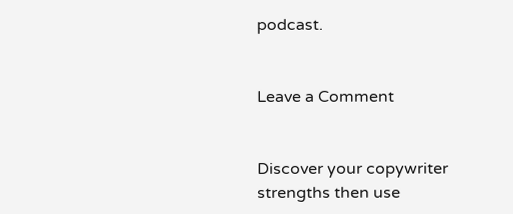podcast.


Leave a Comment


Discover your copywriter strengths then use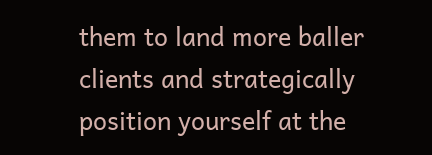them to land more baller
clients and strategically position yourself at the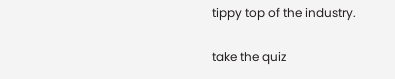tippy top of the industry.

take the quiz